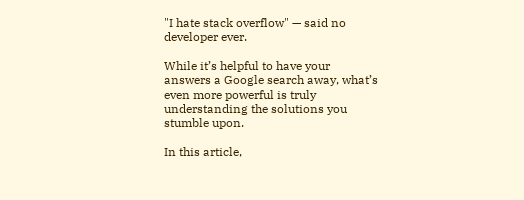"I hate stack overflow" — said no developer ever.

While it’s helpful to have your answers a Google search away, what’s even more powerful is truly understanding the solutions you stumble upon.

In this article,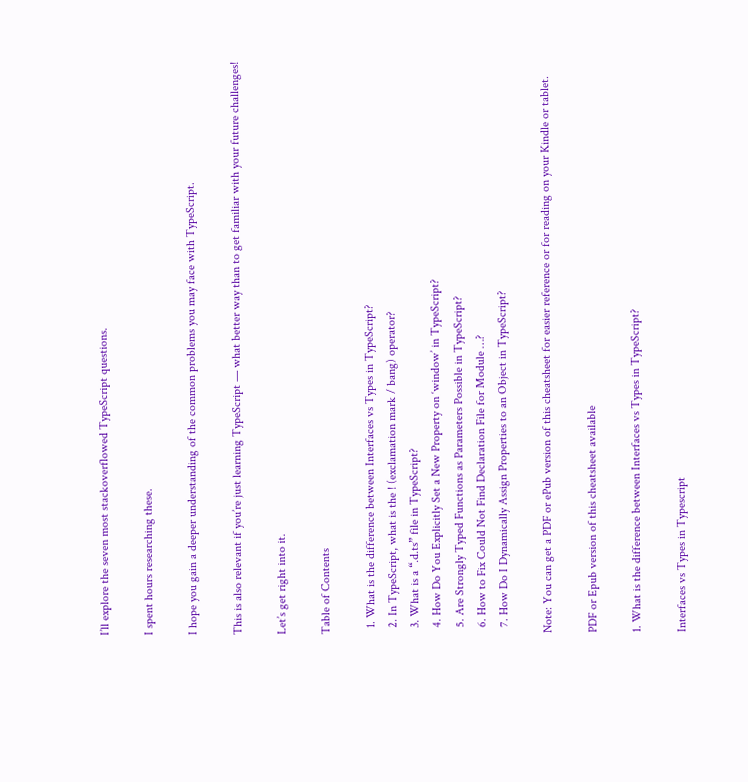I’ll explore the seven most stackoverflowed TypeScript questions.

I spent hours researching these.

I hope you gain a deeper understanding of the common problems you may face with TypeScript.

This is also relevant if you’re just learning TypeScript — what better way than to get familiar with your future challenges!

Let’s get right into it.

Table of Contents

  1. What is the difference between Interfaces vs Types in TypeScript?
  2. In TypeScript, what is the ! (exclamation mark / bang) operator?
  3. What is a “.d.ts” file in TypeScript?
  4. How Do You Explicitly Set a New Property on ‘window’ in TypeScript?
  5. Are Strongly Typed Functions as Parameters Possible in TypeScript?
  6. How to Fix Could Not Find Declaration File for Module …?
  7. How Do I Dynamically Assign Properties to an Object in TypeScript?

Note: You can get a PDF or ePub version of this cheatsheet for easier reference or for reading on your Kindle or tablet.

PDF or Epub version of this cheatsheet available

1. What is the difference between Interfaces vs Types in TypeScript?

Interfaces vs Types in Typescript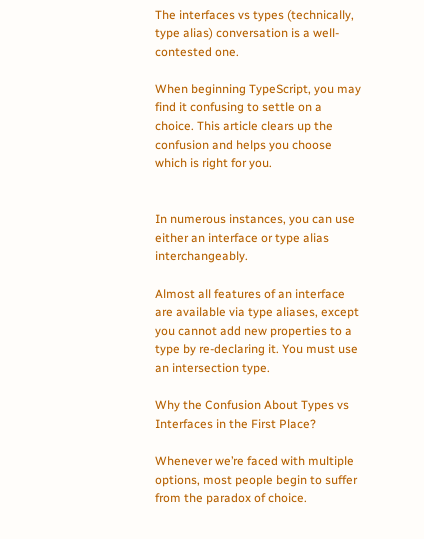The interfaces vs types (technically, type alias) conversation is a well-contested one.

When beginning TypeScript, you may find it confusing to settle on a choice. This article clears up the confusion and helps you choose which is right for you.


In numerous instances, you can use either an interface or type alias interchangeably.

Almost all features of an interface are available via type aliases, except you cannot add new properties to a type by re-declaring it. You must use an intersection type.

Why the Confusion About Types vs Interfaces in the First Place?

Whenever we’re faced with multiple options, most people begin to suffer from the paradox of choice.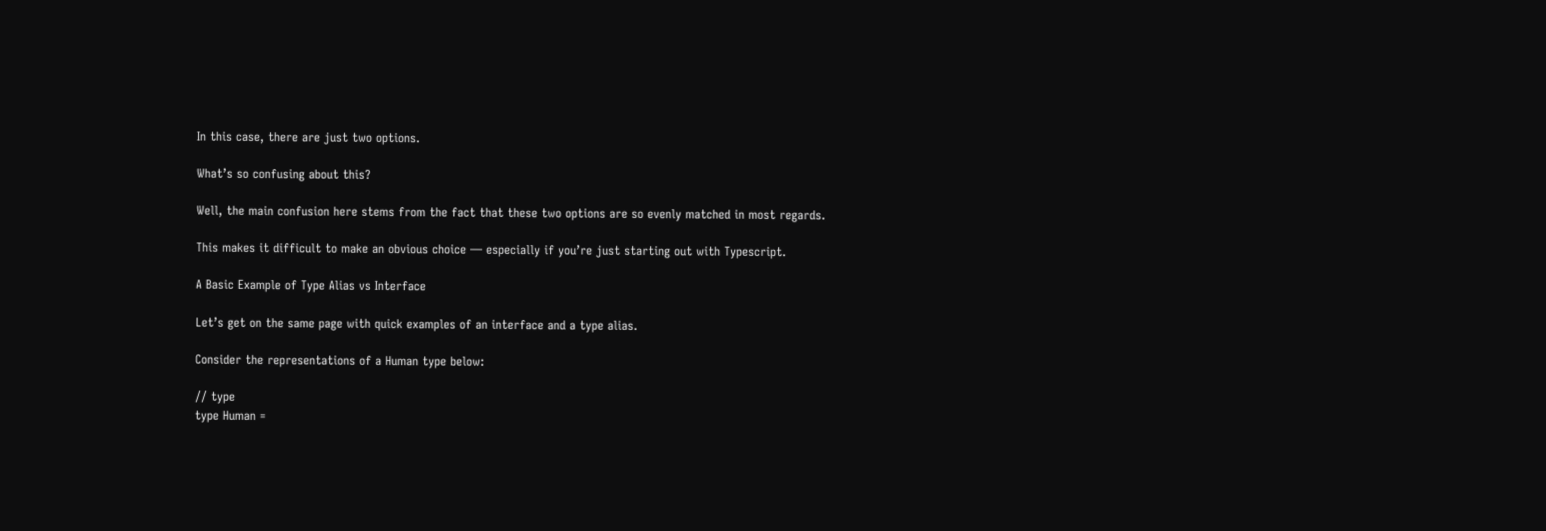In this case, there are just two options.

What’s so confusing about this?

Well, the main confusion here stems from the fact that these two options are so evenly matched in most regards.

This makes it difficult to make an obvious choice — especially if you’re just starting out with Typescript.

A Basic Example of Type Alias vs Interface

Let’s get on the same page with quick examples of an interface and a type alias.

Consider the representations of a Human type below:

// type
type Human =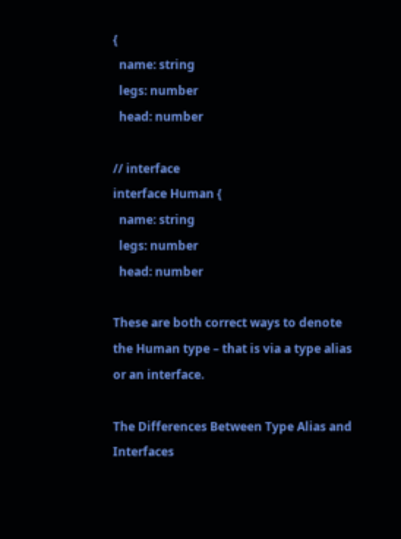{
  name: string
  legs: number
  head: number

// interface
interface Human {
  name: string
  legs: number
  head: number

These are both correct ways to denote the Human type – that is via a type alias or an interface.

The Differences Between Type Alias and Interfaces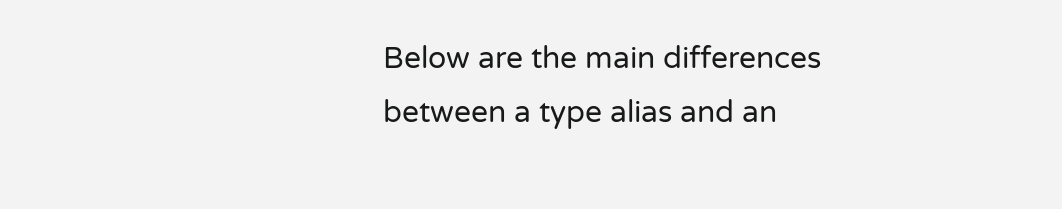Below are the main differences between a type alias and an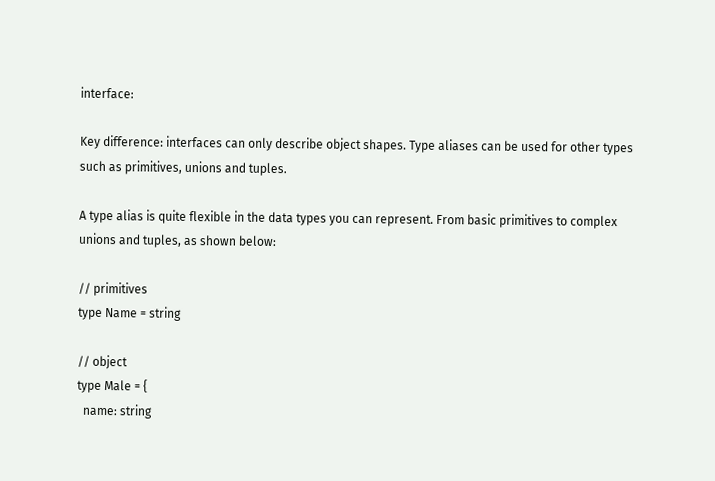interface:

Key difference: interfaces can only describe object shapes. Type aliases can be used for other types such as primitives, unions and tuples.

A type alias is quite flexible in the data types you can represent. From basic primitives to complex unions and tuples, as shown below:

// primitives
type Name = string

// object
type Male = {
  name: string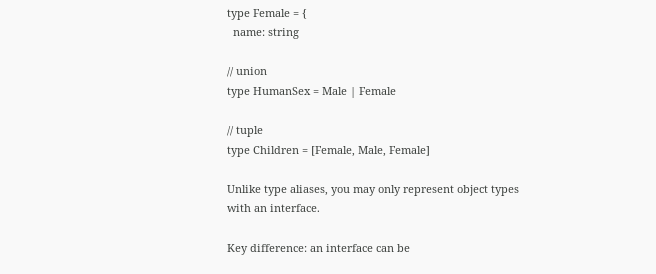type Female = {
  name: string

// union
type HumanSex = Male | Female

// tuple
type Children = [Female, Male, Female]

Unlike type aliases, you may only represent object types with an interface.

Key difference: an interface can be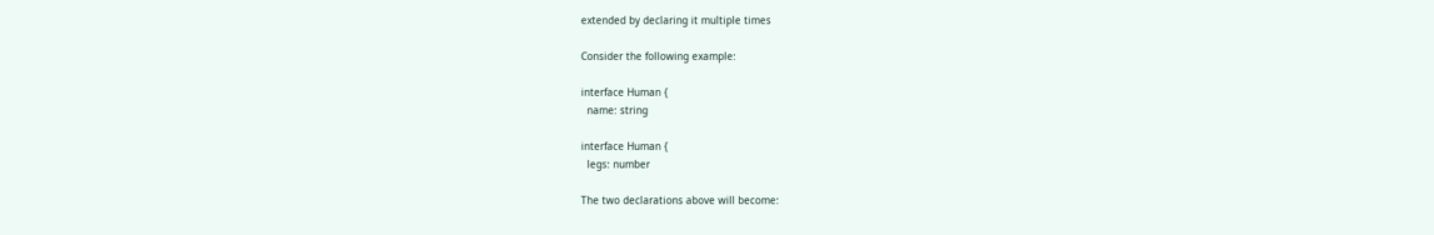extended by declaring it multiple times

Consider the following example:

interface Human {
  name: string

interface Human {
  legs: number

The two declarations above will become: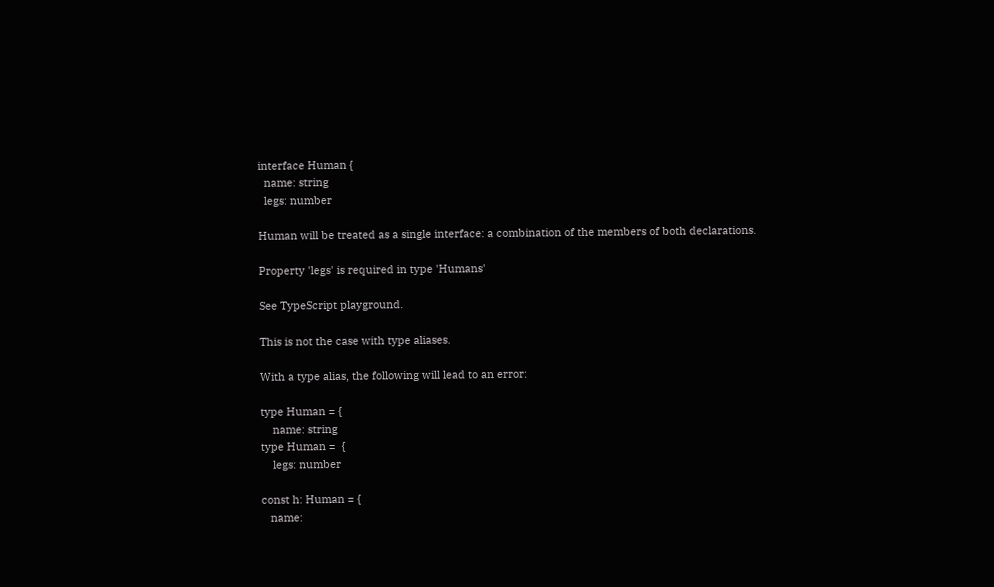interface Human {
  name: string
  legs: number

Human will be treated as a single interface: a combination of the members of both declarations.

Property 'legs' is required in type 'Humans'

See TypeScript playground.

This is not the case with type aliases.

With a type alias, the following will lead to an error:

type Human = {
    name: string
type Human =  {
    legs: number

const h: Human = {
   name: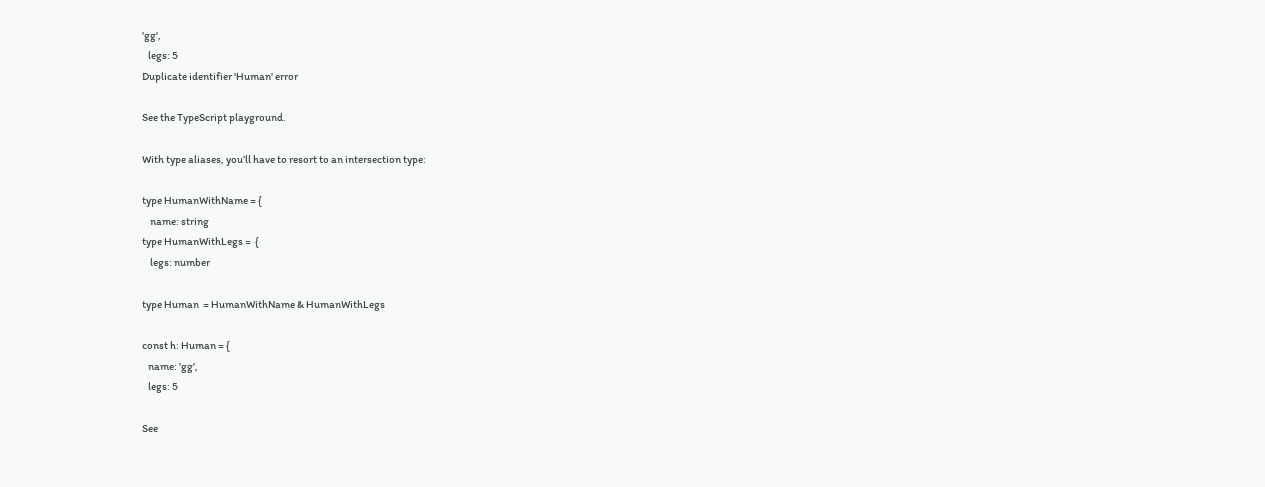'gg',
   legs: 5
Duplicate identifier 'Human' error

See the TypeScript playground.

With type aliases, you’ll have to resort to an intersection type:

type HumanWithName = {
    name: string
type HumanWithLegs =  {
    legs: number

type Human  = HumanWithName & HumanWithLegs

const h: Human = {
   name: 'gg',
   legs: 5

See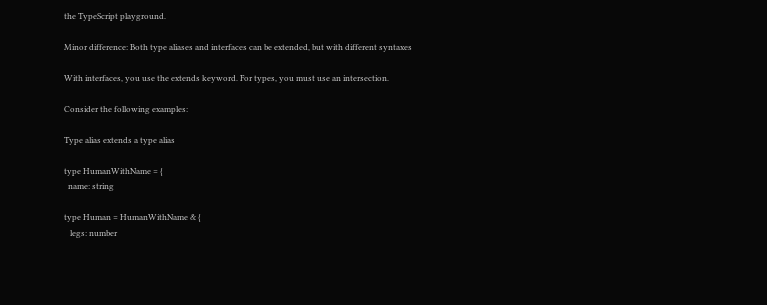the TypeScript playground.

Minor difference: Both type aliases and interfaces can be extended, but with different syntaxes

With interfaces, you use the extends keyword. For types, you must use an intersection.

Consider the following examples:

Type alias extends a type alias

type HumanWithName = {
  name: string

type Human = HumanWithName & {
   legs: number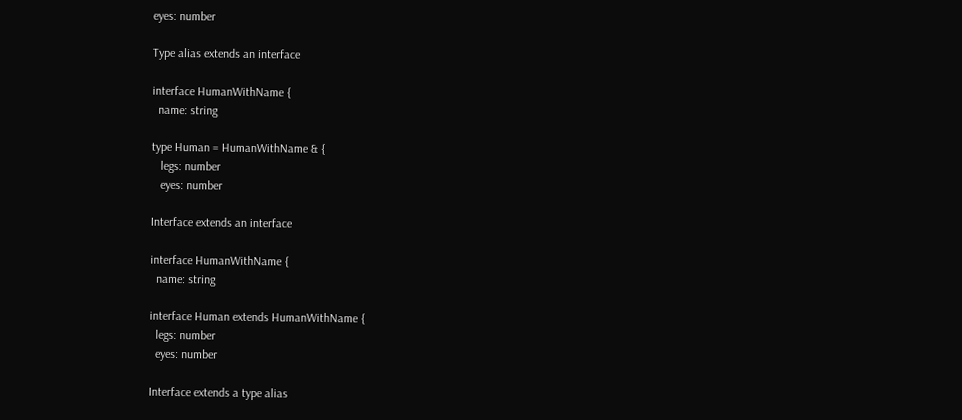eyes: number

Type alias extends an interface

interface HumanWithName {
  name: string

type Human = HumanWithName & {
   legs: number
   eyes: number

Interface extends an interface

interface HumanWithName {
  name: string

interface Human extends HumanWithName {
  legs: number
  eyes: number

Interface extends a type alias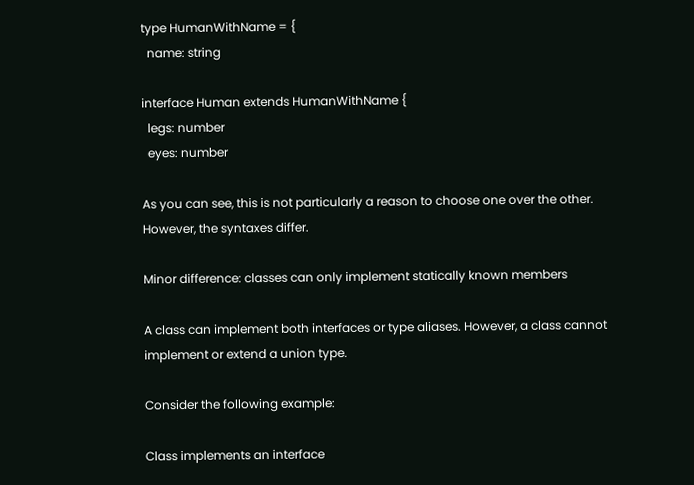type HumanWithName = {
  name: string

interface Human extends HumanWithName {
  legs: number
  eyes: number

As you can see, this is not particularly a reason to choose one over the other. However, the syntaxes differ.

Minor difference: classes can only implement statically known members

A class can implement both interfaces or type aliases. However, a class cannot implement or extend a union type.

Consider the following example:

Class implements an interface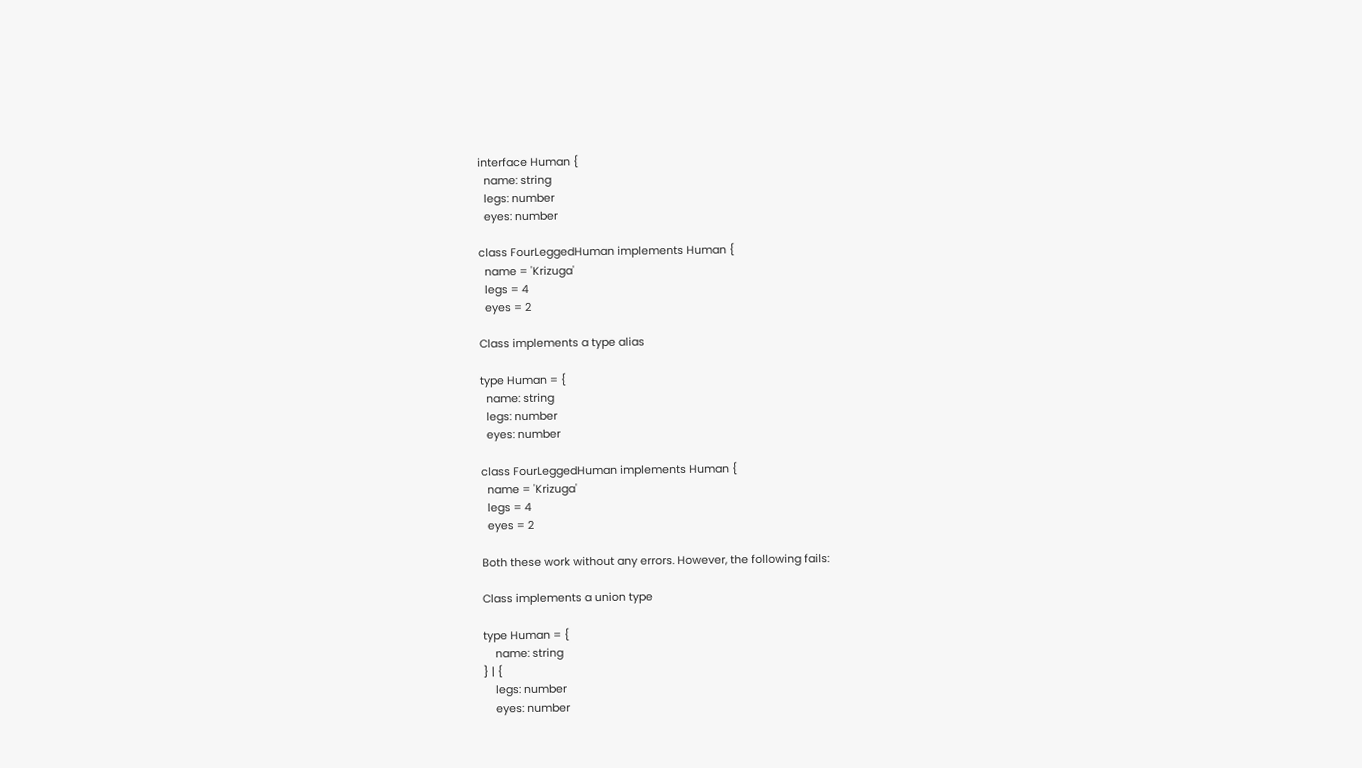interface Human {
  name: string
  legs: number
  eyes: number

class FourLeggedHuman implements Human {
  name = 'Krizuga'
  legs = 4
  eyes = 2

Class implements a type alias

type Human = {
  name: string
  legs: number
  eyes: number

class FourLeggedHuman implements Human {
  name = 'Krizuga'
  legs = 4
  eyes = 2

Both these work without any errors. However, the following fails:

Class implements a union type

type Human = {
    name: string
} | {
    legs: number
    eyes: number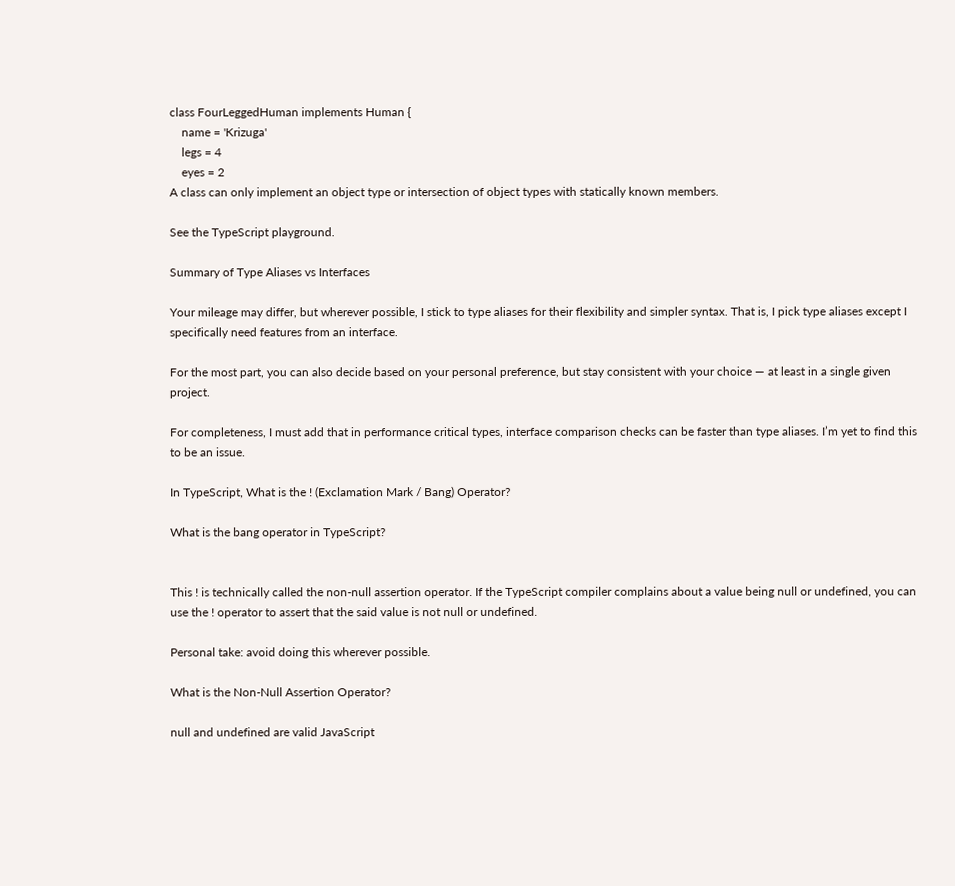class FourLeggedHuman implements Human {
    name = 'Krizuga'
    legs = 4
    eyes = 2
A class can only implement an object type or intersection of object types with statically known members.

See the TypeScript playground.

Summary of Type Aliases vs Interfaces

Your mileage may differ, but wherever possible, I stick to type aliases for their flexibility and simpler syntax. That is, I pick type aliases except I specifically need features from an interface.

For the most part, you can also decide based on your personal preference, but stay consistent with your choice — at least in a single given project.

For completeness, I must add that in performance critical types, interface comparison checks can be faster than type aliases. I’m yet to find this to be an issue.

In TypeScript, What is the ! (Exclamation Mark / Bang) Operator?

What is the bang operator in TypeScript?


This ! is technically called the non-null assertion operator. If the TypeScript compiler complains about a value being null or undefined, you can use the ! operator to assert that the said value is not null or undefined.

Personal take: avoid doing this wherever possible.

What is the Non-Null Assertion Operator?

null and undefined are valid JavaScript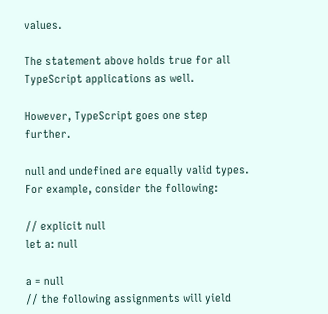values.

The statement above holds true for all TypeScript applications as well.

However, TypeScript goes one step further.

null and undefined are equally valid types. For example, consider the following:

// explicit null
let a: null

a = null
// the following assignments will yield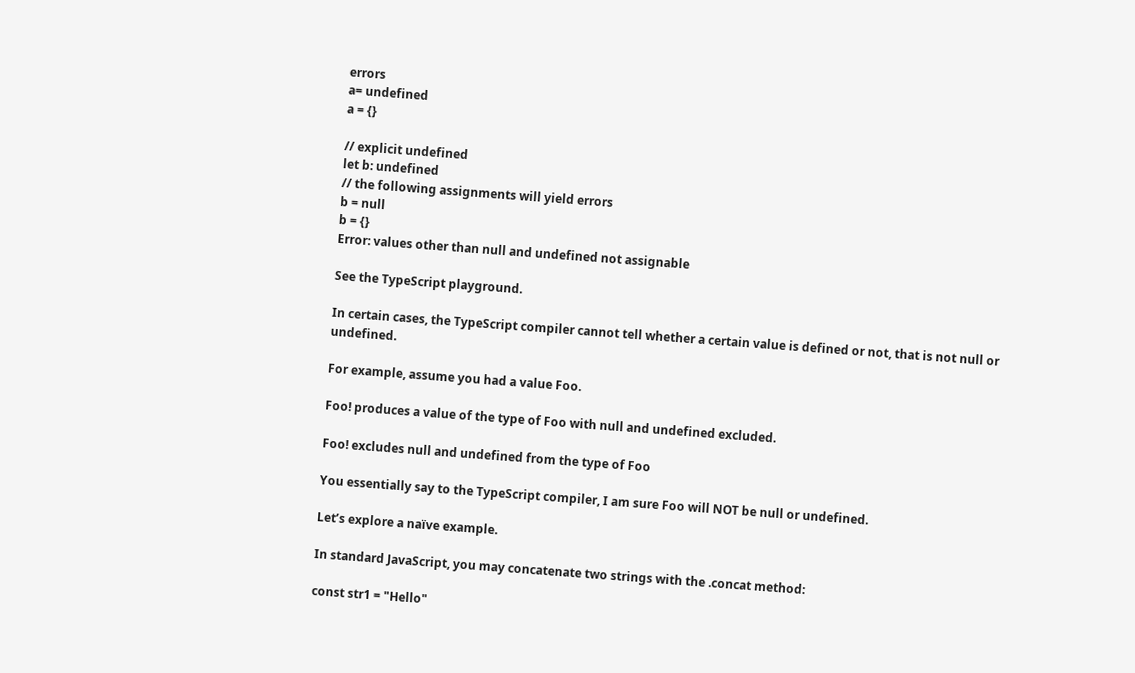errors
a= undefined
a = {}

// explicit undefined
let b: undefined
// the following assignments will yield errors
b = null
b = {}
Error: values other than null and undefined not assignable

See the TypeScript playground.

In certain cases, the TypeScript compiler cannot tell whether a certain value is defined or not, that is not null or undefined.

For example, assume you had a value Foo.

Foo! produces a value of the type of Foo with null and undefined excluded.

Foo! excludes null and undefined from the type of Foo

You essentially say to the TypeScript compiler, I am sure Foo will NOT be null or undefined.

Let’s explore a naïve example.

In standard JavaScript, you may concatenate two strings with the .concat method:

const str1 = "Hello"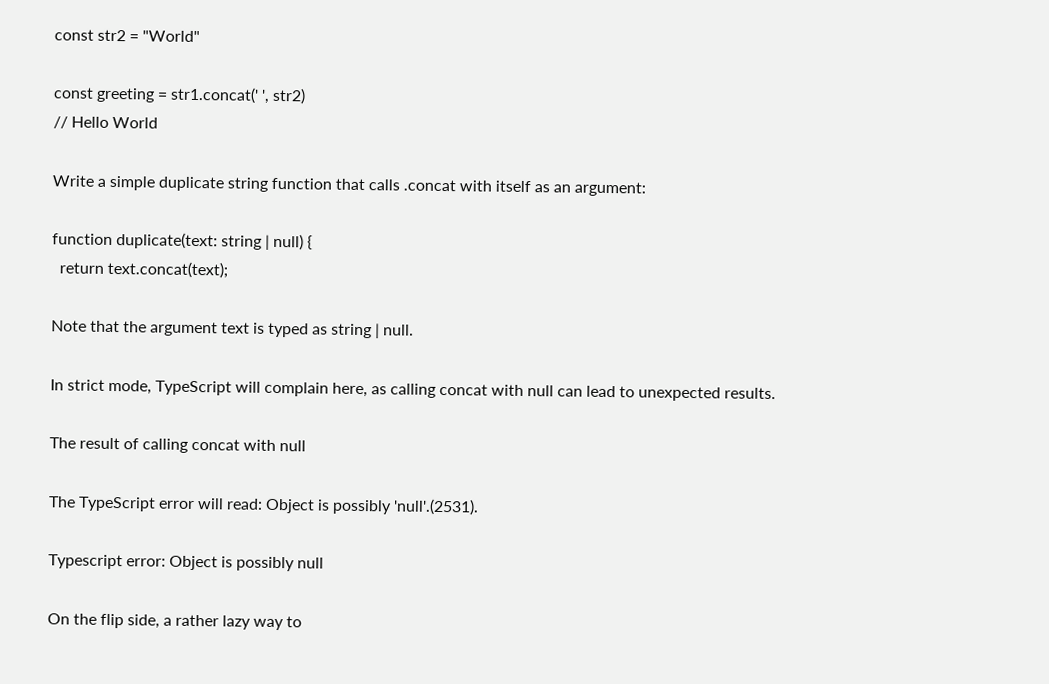const str2 = "World"

const greeting = str1.concat(' ', str2)
// Hello World

Write a simple duplicate string function that calls .concat with itself as an argument:

function duplicate(text: string | null) {
  return text.concat(text);

Note that the argument text is typed as string | null.

In strict mode, TypeScript will complain here, as calling concat with null can lead to unexpected results.

The result of calling concat with null

The TypeScript error will read: Object is possibly 'null'.(2531).

Typescript error: Object is possibly null

On the flip side, a rather lazy way to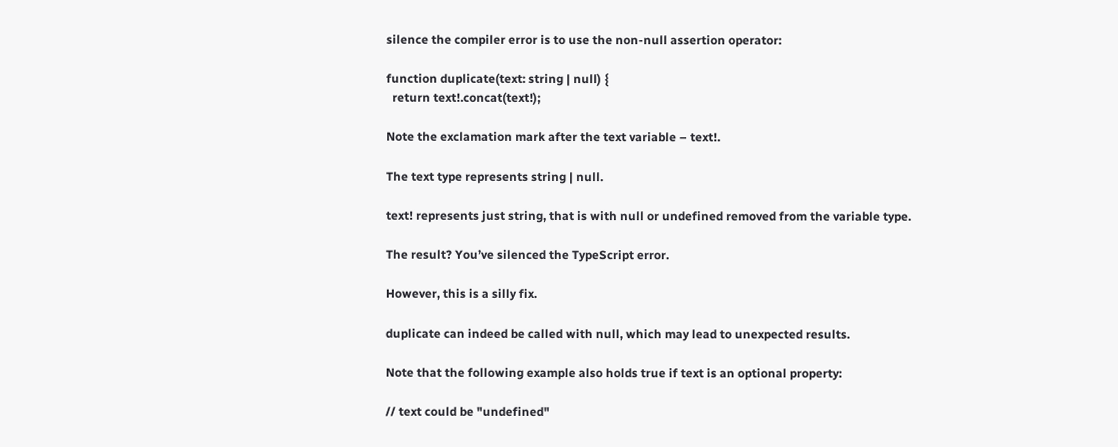silence the compiler error is to use the non-null assertion operator:

function duplicate(text: string | null) {
  return text!.concat(text!);

Note the exclamation mark after the text variable – text!.

The text type represents string | null.

text! represents just string, that is with null or undefined removed from the variable type.

The result? You’ve silenced the TypeScript error.

However, this is a silly fix.

duplicate can indeed be called with null, which may lead to unexpected results.

Note that the following example also holds true if text is an optional property:

// text could be "undefined"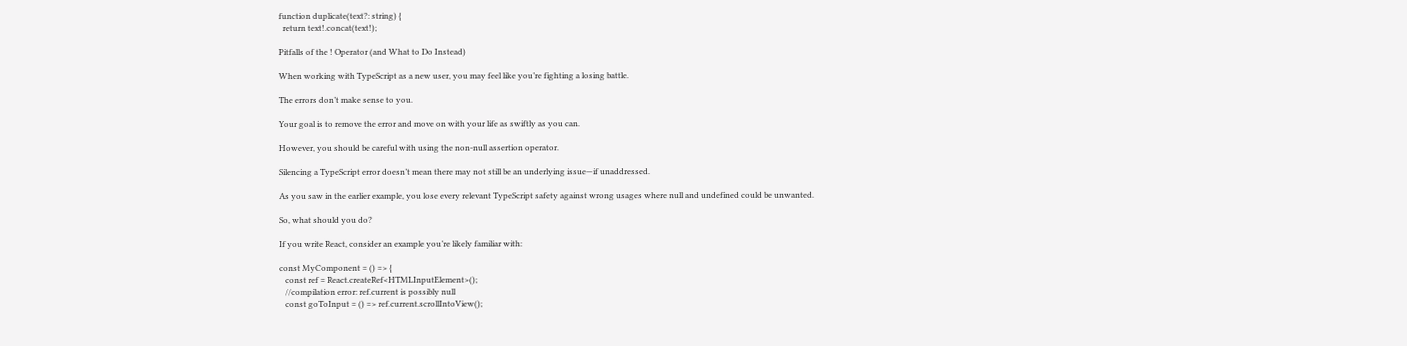function duplicate(text?: string) {
  return text!.concat(text!);

Pitfalls of the ! Operator (and What to Do Instead)

When working with TypeScript as a new user, you may feel like you’re fighting a losing battle.

The errors don’t make sense to you.

Your goal is to remove the error and move on with your life as swiftly as you can.

However, you should be careful with using the non-null assertion operator.

Silencing a TypeScript error doesn’t mean there may not still be an underlying issue—if unaddressed.

As you saw in the earlier example, you lose every relevant TypeScript safety against wrong usages where null and undefined could be unwanted.

So, what should you do?

If you write React, consider an example you’re likely familiar with:

const MyComponent = () => {
   const ref = React.createRef<HTMLInputElement>();
   //compilation error: ref.current is possibly null
   const goToInput = () => ref.current.scrollIntoView();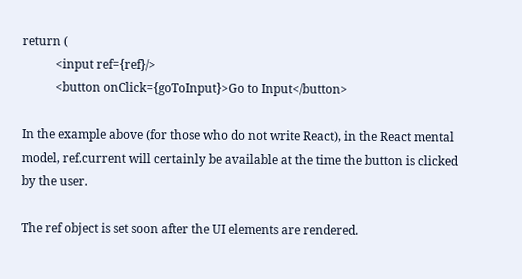return (
           <input ref={ref}/>
           <button onClick={goToInput}>Go to Input</button>

In the example above (for those who do not write React), in the React mental model, ref.current will certainly be available at the time the button is clicked by the user.

The ref object is set soon after the UI elements are rendered.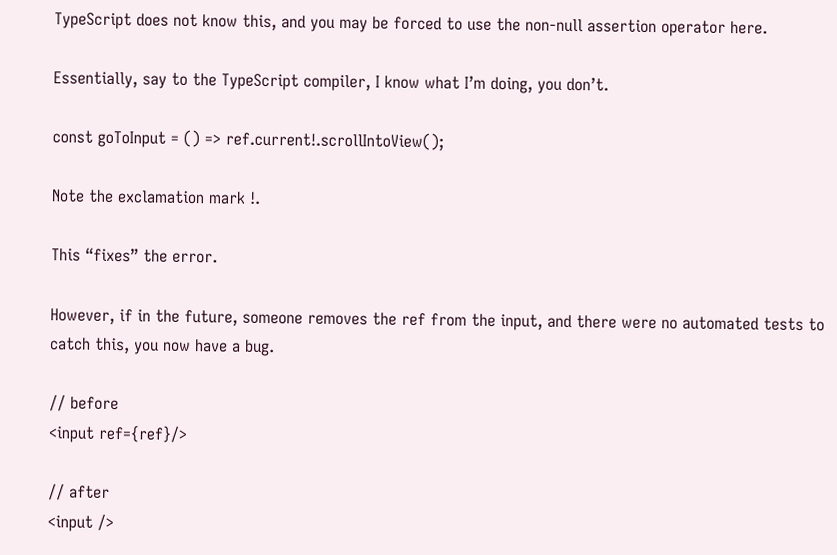TypeScript does not know this, and you may be forced to use the non-null assertion operator here.

Essentially, say to the TypeScript compiler, I know what I’m doing, you don’t.

const goToInput = () => ref.current!.scrollIntoView();

Note the exclamation mark !.

This “fixes” the error.

However, if in the future, someone removes the ref from the input, and there were no automated tests to catch this, you now have a bug.

// before
<input ref={ref}/>

// after
<input />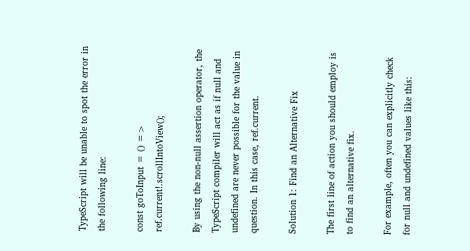TypeScript will be unable to spot the error in the following line:

const goToInput = () => ref.current!.scrollIntoView();

By using the non-null assertion operator, the TypeScript compiler will act as if null and undefined are never possible for the value in question. In this case, ref.current.

Solution 1: Find an Alternative Fix

The first line of action you should employ is to find an alternative fix.

For example, often you can explicitly check for null and undefined values like this: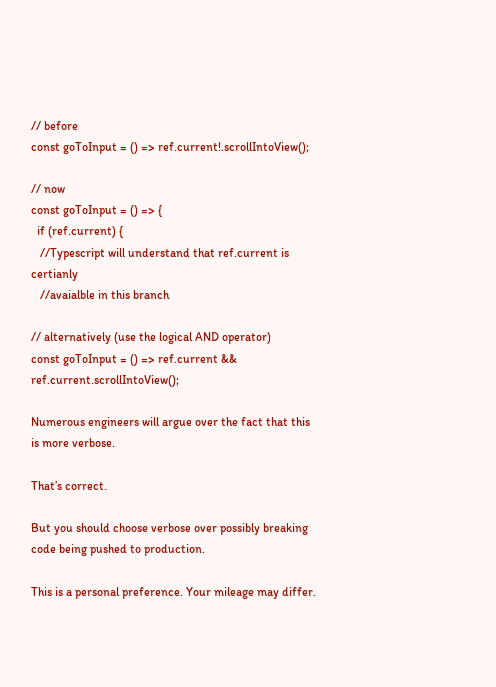// before
const goToInput = () => ref.current!.scrollIntoView();

// now
const goToInput = () => {
  if (ref.current) {
   //Typescript will understand that ref.current is certianly
   //avaialble in this branch

// alternatively (use the logical AND operator)
const goToInput = () => ref.current && ref.current.scrollIntoView();

Numerous engineers will argue over the fact that this is more verbose.

That’s correct.

But you should choose verbose over possibly breaking code being pushed to production.

This is a personal preference. Your mileage may differ.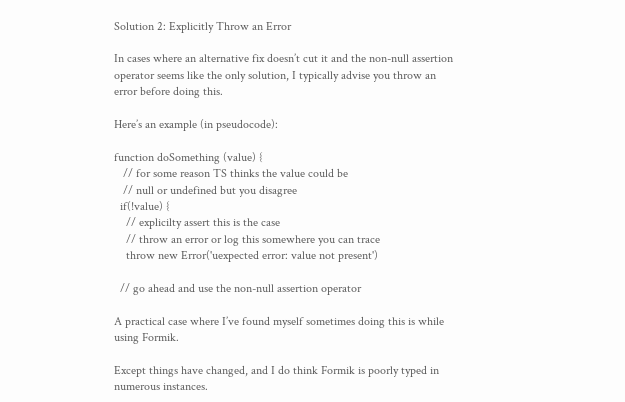Solution 2: Explicitly Throw an Error

In cases where an alternative fix doesn’t cut it and the non-null assertion operator seems like the only solution, I typically advise you throw an error before doing this.

Here’s an example (in pseudocode):

function doSomething (value) {
   // for some reason TS thinks the value could be
   // null or undefined but you disagree
  if(!value) {
    // explicilty assert this is the case
    // throw an error or log this somewhere you can trace
    throw new Error('uexpected error: value not present')

  // go ahead and use the non-null assertion operator

A practical case where I’ve found myself sometimes doing this is while using Formik.

Except things have changed, and I do think Formik is poorly typed in numerous instances.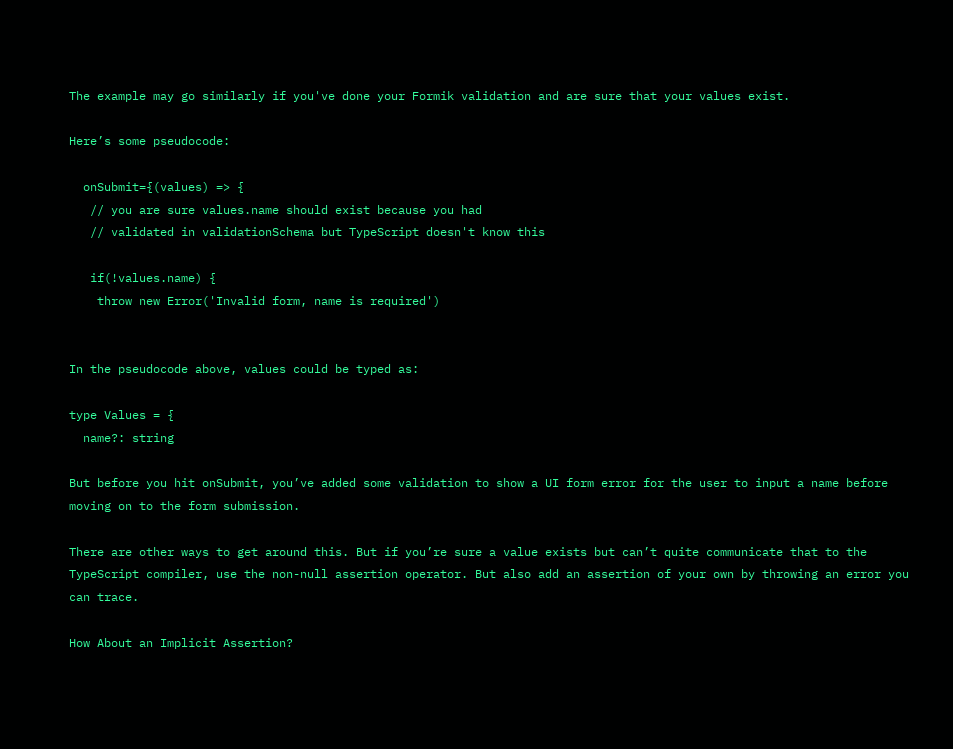The example may go similarly if you've done your Formik validation and are sure that your values exist.

Here’s some pseudocode:

  onSubmit={(values) => {
   // you are sure values.name should exist because you had
   // validated in validationSchema but TypeScript doesn't know this

   if(!values.name) {
    throw new Error('Invalid form, name is required')


In the pseudocode above, values could be typed as:

type Values = {
  name?: string

But before you hit onSubmit, you’ve added some validation to show a UI form error for the user to input a name before moving on to the form submission.

There are other ways to get around this. But if you’re sure a value exists but can’t quite communicate that to the TypeScript compiler, use the non-null assertion operator. But also add an assertion of your own by throwing an error you can trace.

How About an Implicit Assertion?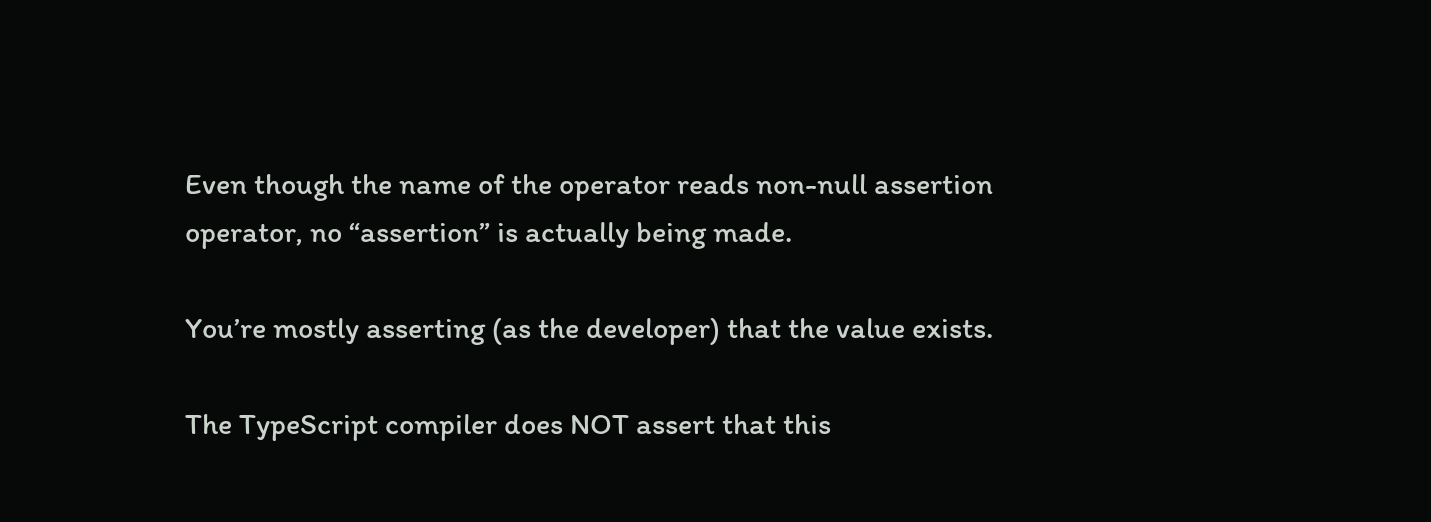Even though the name of the operator reads non-null assertion operator, no “assertion” is actually being made.

You’re mostly asserting (as the developer) that the value exists.

The TypeScript compiler does NOT assert that this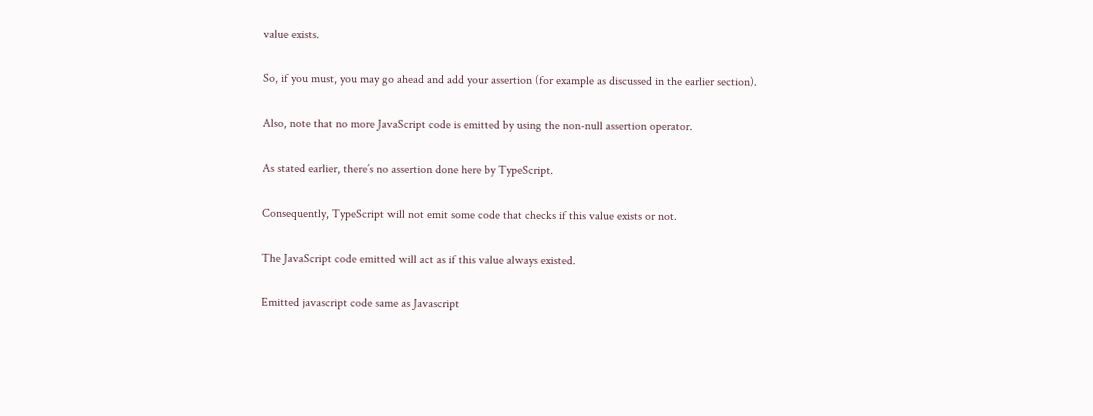value exists.

So, if you must, you may go ahead and add your assertion (for example as discussed in the earlier section).

Also, note that no more JavaScript code is emitted by using the non-null assertion operator.

As stated earlier, there’s no assertion done here by TypeScript.

Consequently, TypeScript will not emit some code that checks if this value exists or not.

The JavaScript code emitted will act as if this value always existed.

Emitted javascript code same as Javascript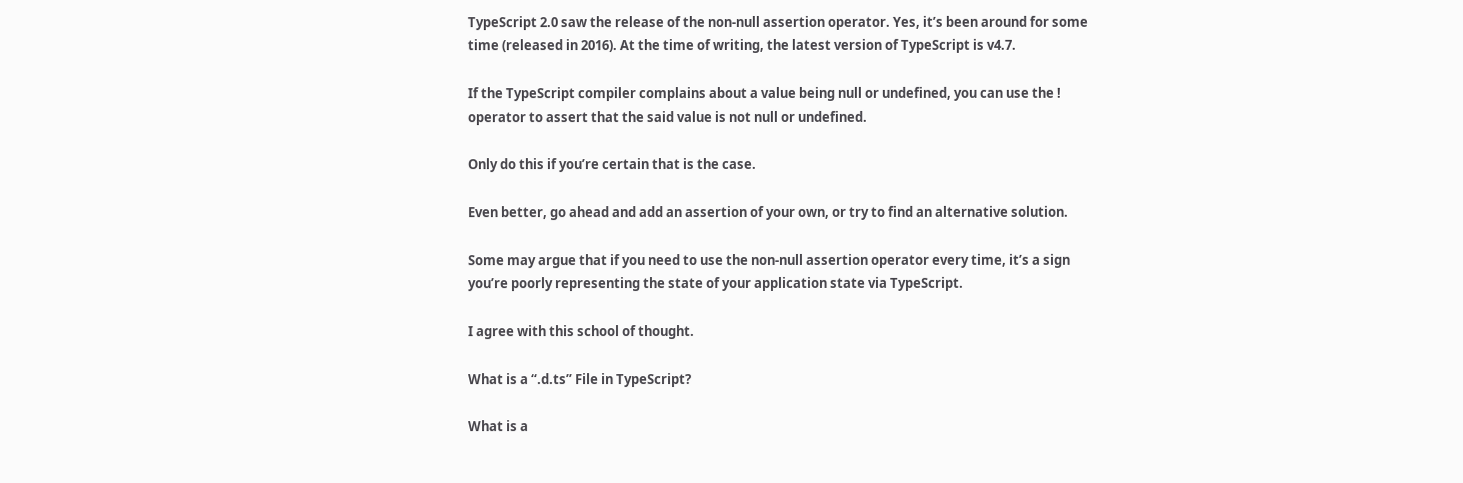TypeScript 2.0 saw the release of the non-null assertion operator. Yes, it’s been around for some time (released in 2016). At the time of writing, the latest version of TypeScript is v4.7.

If the TypeScript compiler complains about a value being null or undefined, you can use the ! operator to assert that the said value is not null or undefined.

Only do this if you’re certain that is the case.

Even better, go ahead and add an assertion of your own, or try to find an alternative solution.

Some may argue that if you need to use the non-null assertion operator every time, it’s a sign you’re poorly representing the state of your application state via TypeScript.

I agree with this school of thought.

What is a “.d.ts” File in TypeScript?

What is a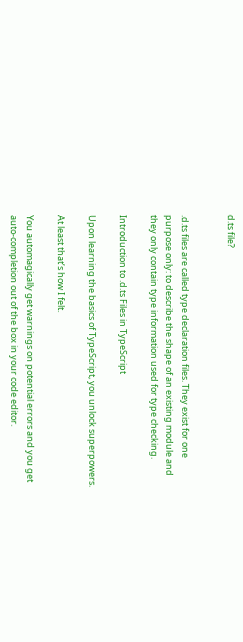d.ts file?


.d.ts files are called type declaration files. They exist for one purpose only: to describe the shape of an existing module and they only contain type information used for type checking.

Introduction to .d.ts Files in TypeScript

Upon learning the basics of TypeScript, you unlock superpowers.

At least that’s how I felt.

You automagically get warnings on potential errors and you get auto-completion out of the box in your code editor.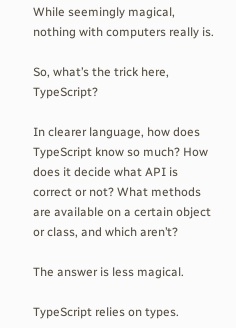While seemingly magical, nothing with computers really is.

So, what’s the trick here, TypeScript?

In clearer language, how does TypeScript know so much? How does it decide what API is correct or not? What methods are available on a certain object or class, and which aren’t?

The answer is less magical.

TypeScript relies on types.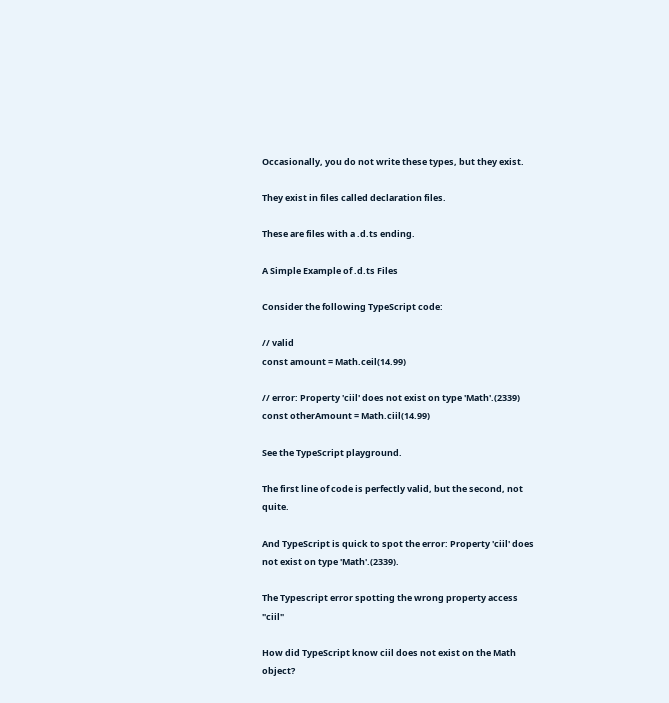Occasionally, you do not write these types, but they exist.

They exist in files called declaration files.

These are files with a .d.ts ending.

A Simple Example of .d.ts Files

Consider the following TypeScript code:

// valid
const amount = Math.ceil(14.99)

// error: Property 'ciil' does not exist on type 'Math'.(2339)
const otherAmount = Math.ciil(14.99)

See the TypeScript playground.

The first line of code is perfectly valid, but the second, not quite.

And TypeScript is quick to spot the error: Property 'ciil' does not exist on type 'Math'.(2339).

The Typescript error spotting the wrong property access "ciil"

How did TypeScript know ciil does not exist on the Math object?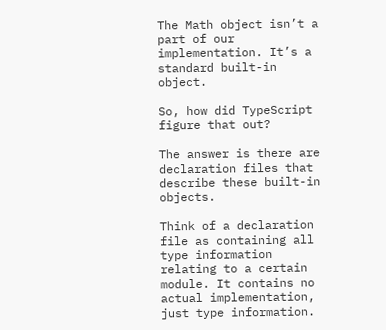The Math object isn’t a part of our implementation. It’s a standard built-in object.

So, how did TypeScript figure that out?

The answer is there are declaration files that describe these built-in objects.

Think of a declaration file as containing all type information relating to a certain module. It contains no actual implementation, just type information.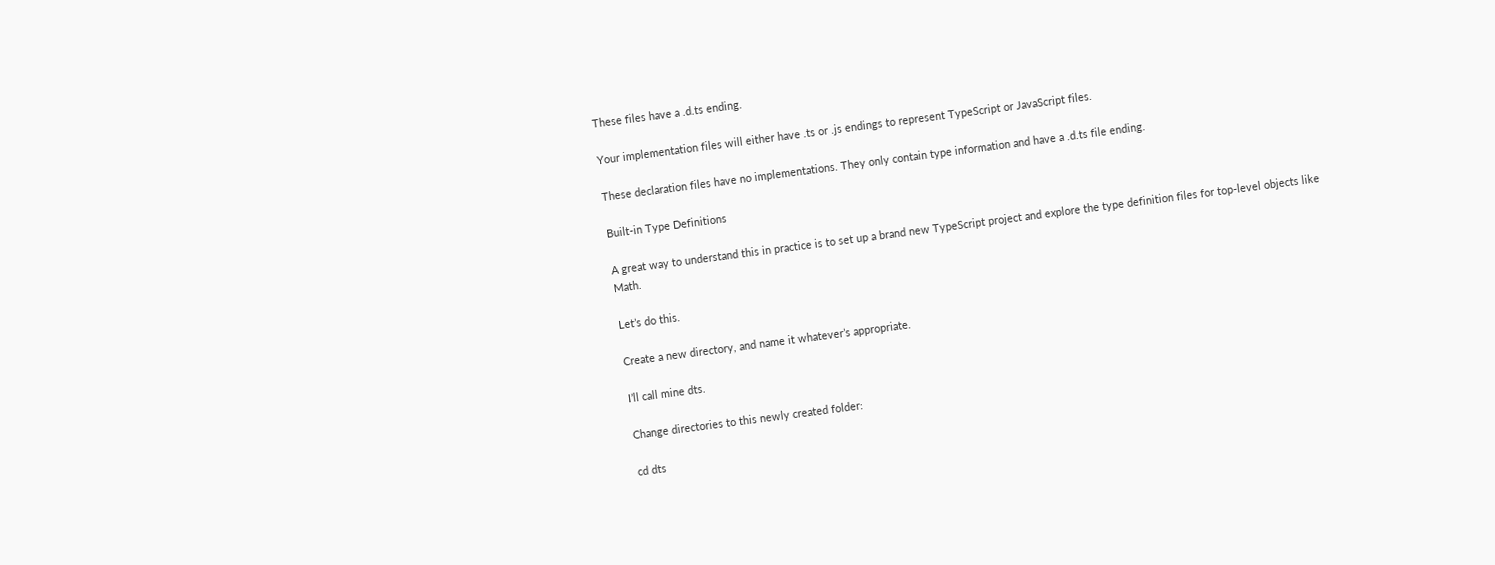These files have a .d.ts ending.

Your implementation files will either have .ts or .js endings to represent TypeScript or JavaScript files.

These declaration files have no implementations. They only contain type information and have a .d.ts file ending.

Built-in Type Definitions

A great way to understand this in practice is to set up a brand new TypeScript project and explore the type definition files for top-level objects like Math.

Let’s do this.

Create a new directory, and name it whatever’s appropriate.

I’ll call mine dts.

Change directories to this newly created folder:

cd dts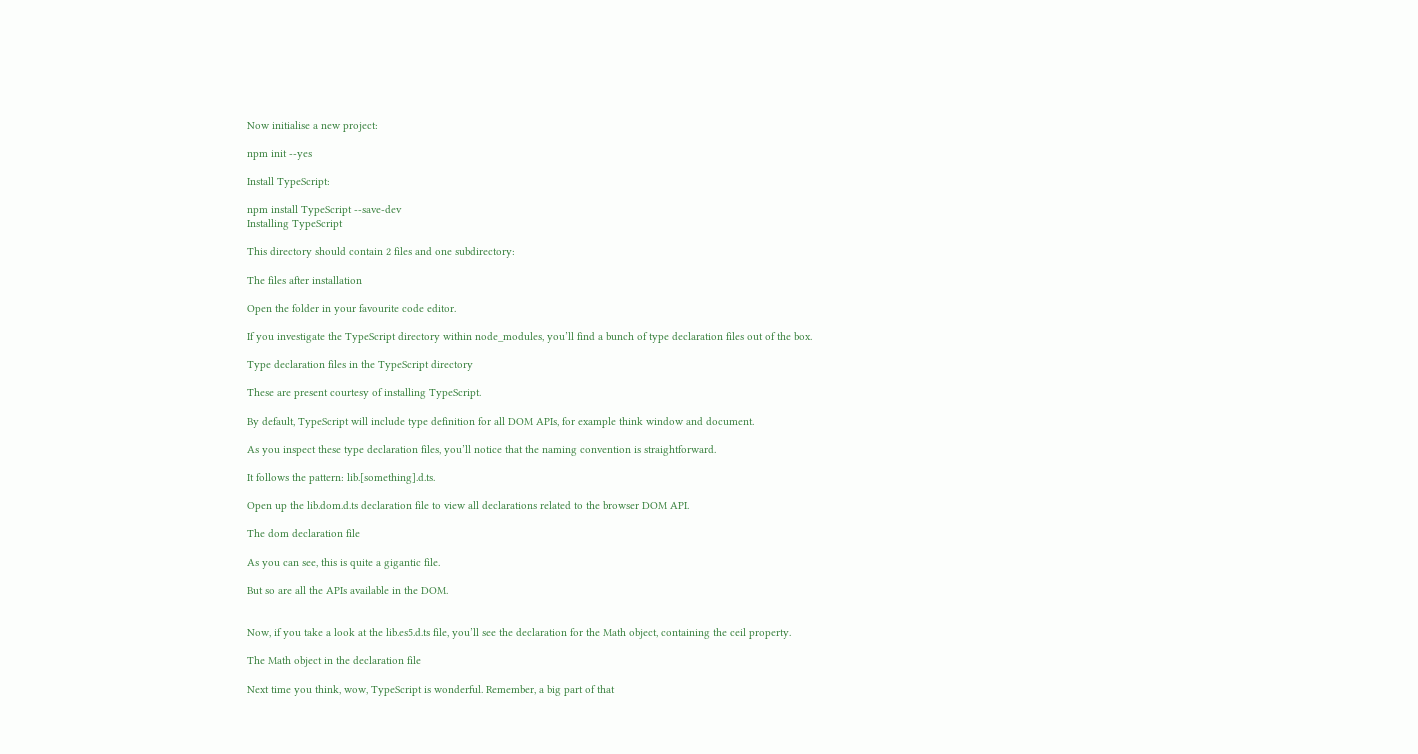Now initialise a new project:

npm init --yes

Install TypeScript:

npm install TypeScript --save-dev
Installing TypeScript

This directory should contain 2 files and one subdirectory:

The files after installation

Open the folder in your favourite code editor.

If you investigate the TypeScript directory within node_modules, you’ll find a bunch of type declaration files out of the box.

Type declaration files in the TypeScript directory

These are present courtesy of installing TypeScript.

By default, TypeScript will include type definition for all DOM APIs, for example think window and document.

As you inspect these type declaration files, you’ll notice that the naming convention is straightforward.

It follows the pattern: lib.[something].d.ts.

Open up the lib.dom.d.ts declaration file to view all declarations related to the browser DOM API.

The dom declaration file

As you can see, this is quite a gigantic file.

But so are all the APIs available in the DOM.


Now, if you take a look at the lib.es5.d.ts file, you’ll see the declaration for the Math object, containing the ceil property.

The Math object in the declaration file

Next time you think, wow, TypeScript is wonderful. Remember, a big part of that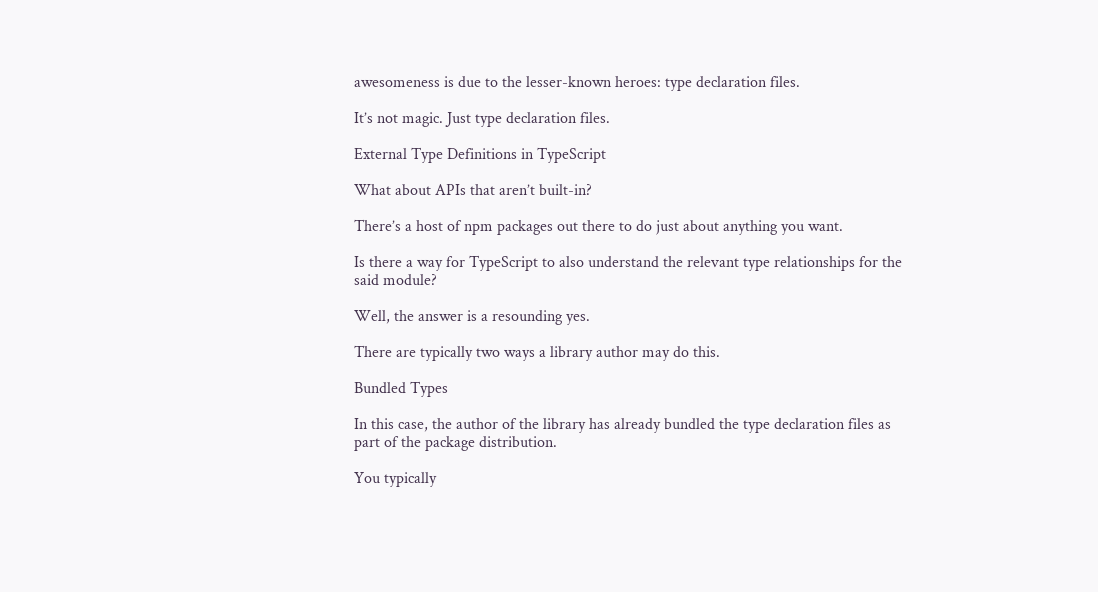awesomeness is due to the lesser-known heroes: type declaration files.

It’s not magic. Just type declaration files.

External Type Definitions in TypeScript

What about APIs that aren’t built-in?

There’s a host of npm packages out there to do just about anything you want.

Is there a way for TypeScript to also understand the relevant type relationships for the said module?

Well, the answer is a resounding yes.

There are typically two ways a library author may do this.

Bundled Types

In this case, the author of the library has already bundled the type declaration files as part of the package distribution.

You typically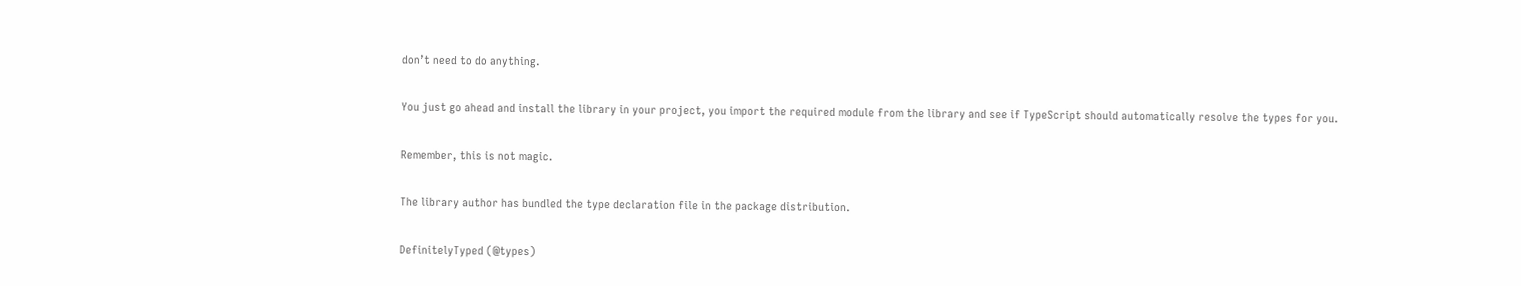don’t need to do anything.

You just go ahead and install the library in your project, you import the required module from the library and see if TypeScript should automatically resolve the types for you.

Remember, this is not magic.

The library author has bundled the type declaration file in the package distribution.

DefinitelyTyped (@types)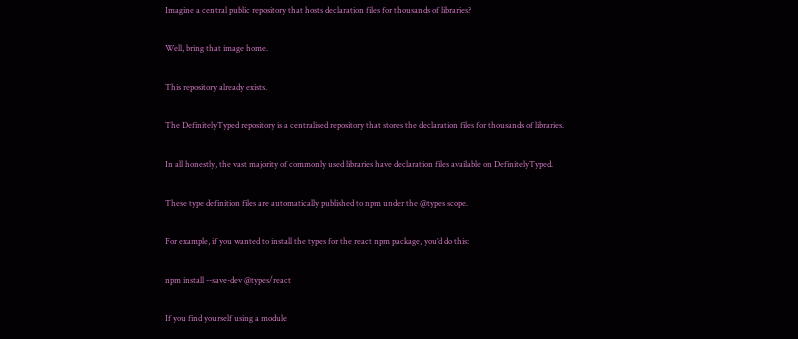Imagine a central public repository that hosts declaration files for thousands of libraries?

Well, bring that image home.

This repository already exists.

The DefinitelyTyped repository is a centralised repository that stores the declaration files for thousands of libraries.

In all honestly, the vast majority of commonly used libraries have declaration files available on DefinitelyTyped.

These type definition files are automatically published to npm under the @types scope.

For example, if you wanted to install the types for the react npm package, you’d do this:

npm install --save-dev @types/react

If you find yourself using a module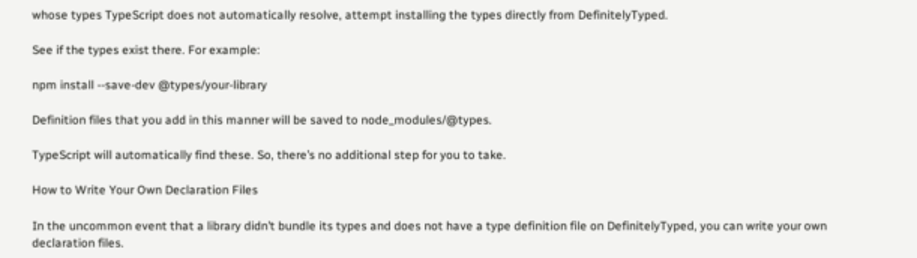whose types TypeScript does not automatically resolve, attempt installing the types directly from DefinitelyTyped.

See if the types exist there. For example:

npm install --save-dev @types/your-library

Definition files that you add in this manner will be saved to node_modules/@types.

TypeScript will automatically find these. So, there’s no additional step for you to take.

How to Write Your Own Declaration Files

In the uncommon event that a library didn’t bundle its types and does not have a type definition file on DefinitelyTyped, you can write your own declaration files.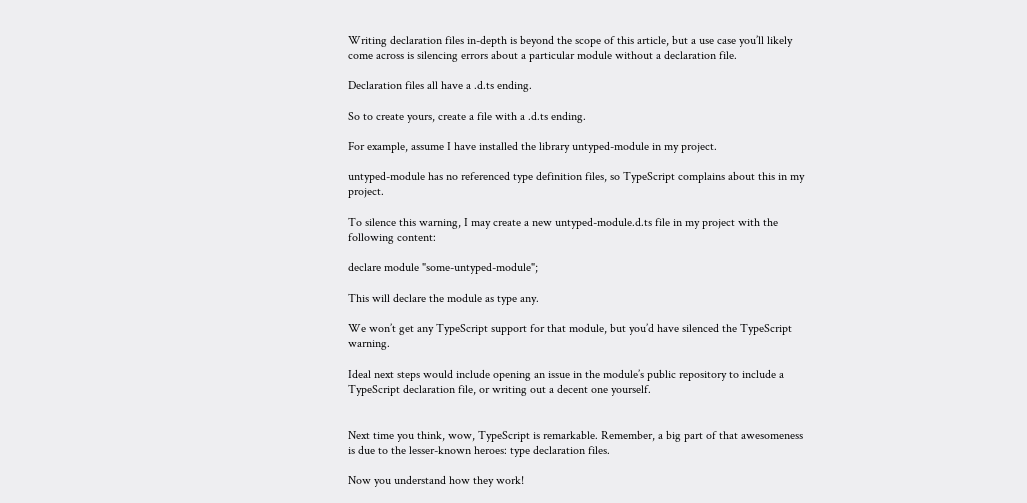Writing declaration files in-depth is beyond the scope of this article, but a use case you’ll likely come across is silencing errors about a particular module without a declaration file.

Declaration files all have a .d.ts ending.

So to create yours, create a file with a .d.ts ending.

For example, assume I have installed the library untyped-module in my project.

untyped-module has no referenced type definition files, so TypeScript complains about this in my project.

To silence this warning, I may create a new untyped-module.d.ts file in my project with the following content:

declare module "some-untyped-module";

This will declare the module as type any.

We won’t get any TypeScript support for that module, but you’d have silenced the TypeScript warning.

Ideal next steps would include opening an issue in the module’s public repository to include a TypeScript declaration file, or writing out a decent one yourself.


Next time you think, wow, TypeScript is remarkable. Remember, a big part of that awesomeness is due to the lesser-known heroes: type declaration files.

Now you understand how they work!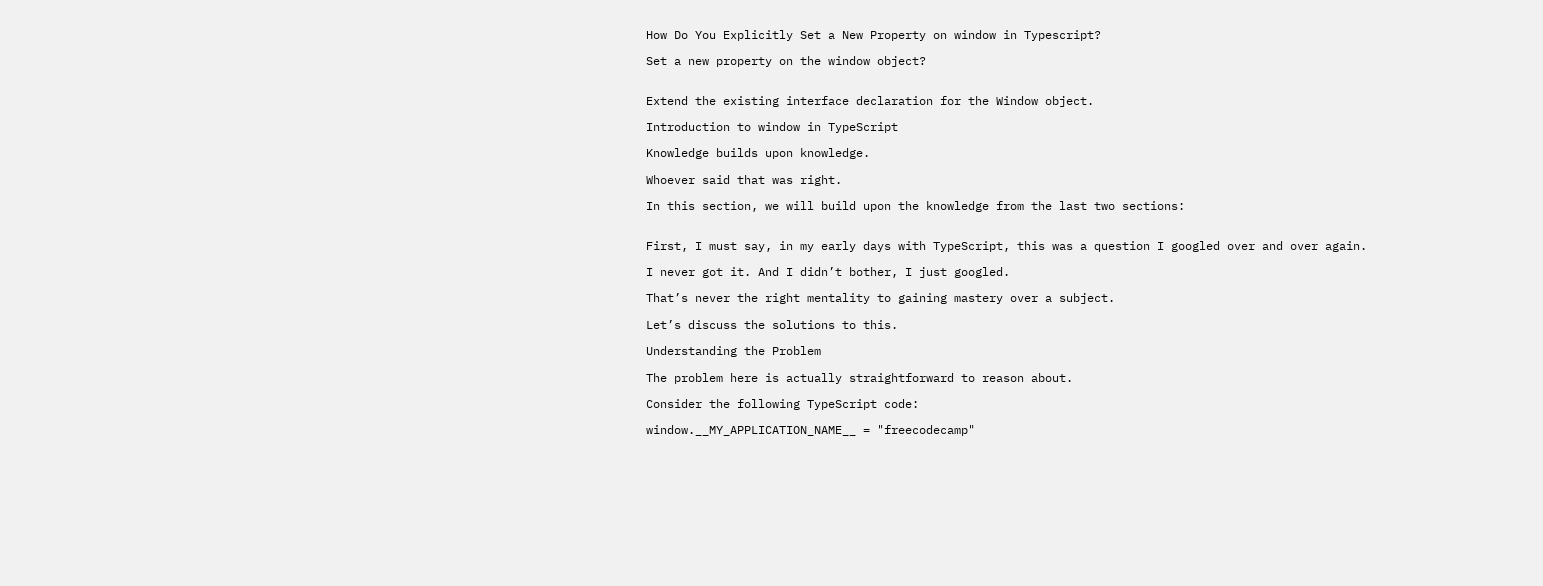How Do You Explicitly Set a New Property on window in Typescript?

Set a new property on the window object?


Extend the existing interface declaration for the Window object.

Introduction to window in TypeScript

Knowledge builds upon knowledge.

Whoever said that was right.

In this section, we will build upon the knowledge from the last two sections:


First, I must say, in my early days with TypeScript, this was a question I googled over and over again.

I never got it. And I didn’t bother, I just googled.

That’s never the right mentality to gaining mastery over a subject.

Let’s discuss the solutions to this.

Understanding the Problem

The problem here is actually straightforward to reason about.

Consider the following TypeScript code:

window.__MY_APPLICATION_NAME__ = "freecodecamp"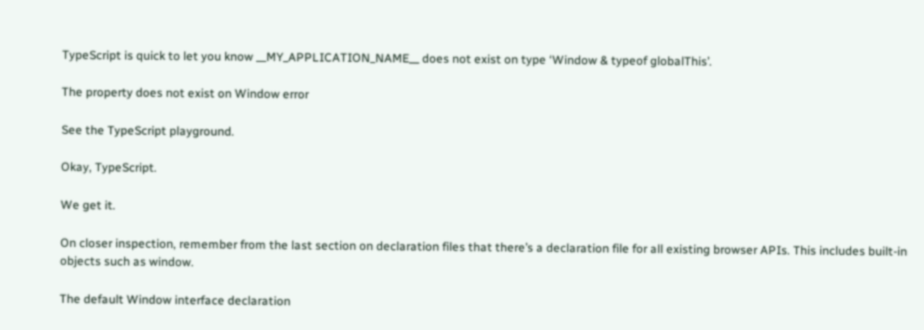TypeScript is quick to let you know __MY_APPLICATION_NAME__ does not exist on type ‘Window & typeof globalThis’.

The property does not exist on Window error

See the TypeScript playground.

Okay, TypeScript.

We get it.

On closer inspection, remember from the last section on declaration files that there’s a declaration file for all existing browser APIs. This includes built-in objects such as window.

The default Window interface declaration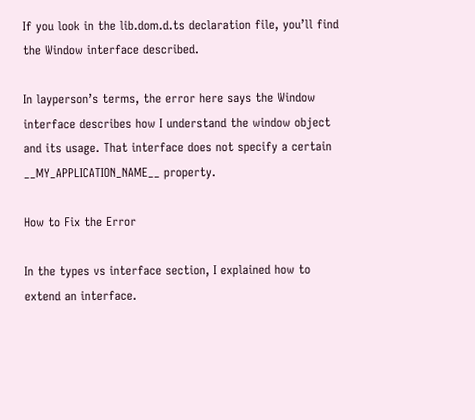If you look in the lib.dom.d.ts declaration file, you’ll find the Window interface described.

In layperson’s terms, the error here says the Window interface describes how I understand the window object and its usage. That interface does not specify a certain __MY_APPLICATION_NAME__ property.

How to Fix the Error

In the types vs interface section, I explained how to extend an interface.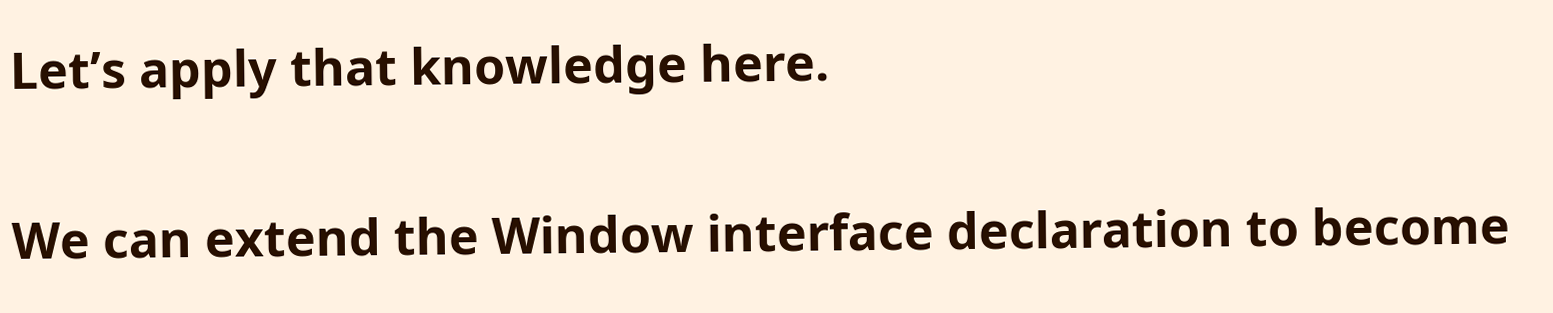Let’s apply that knowledge here.

We can extend the Window interface declaration to become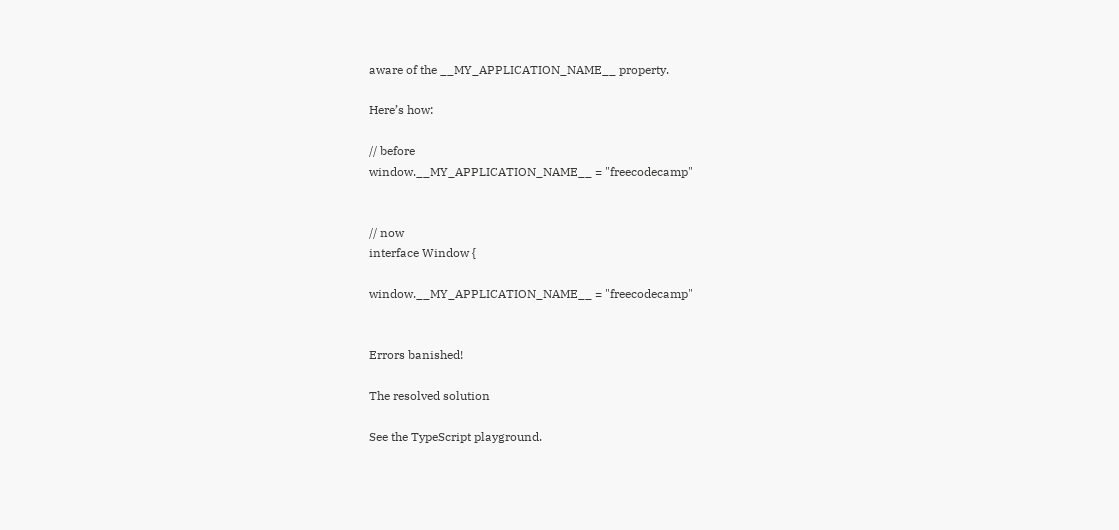aware of the __MY_APPLICATION_NAME__ property.

Here’s how:

// before
window.__MY_APPLICATION_NAME__ = "freecodecamp"


// now
interface Window {

window.__MY_APPLICATION_NAME__ = "freecodecamp"


Errors banished!

The resolved solution

See the TypeScript playground.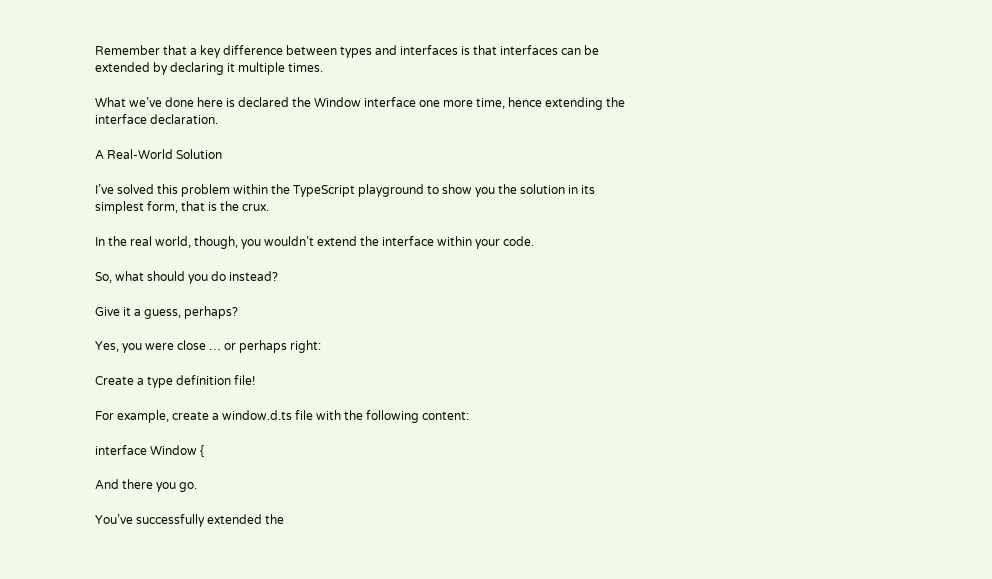Remember that a key difference between types and interfaces is that interfaces can be extended by declaring it multiple times.

What we’ve done here is declared the Window interface one more time, hence extending the interface declaration.

A Real-World Solution

I’ve solved this problem within the TypeScript playground to show you the solution in its simplest form, that is the crux.

In the real world, though, you wouldn’t extend the interface within your code.

So, what should you do instead?

Give it a guess, perhaps?

Yes, you were close … or perhaps right:

Create a type definition file!

For example, create a window.d.ts file with the following content:

interface Window {

And there you go.

You’ve successfully extended the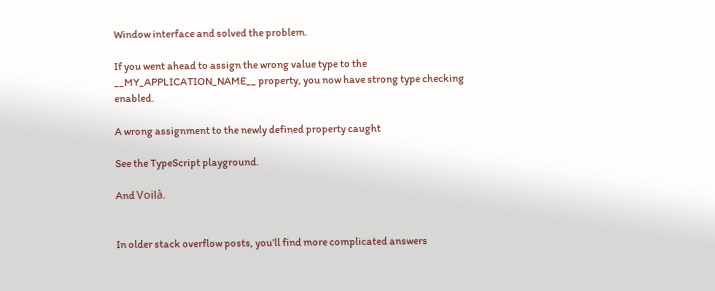Window interface and solved the problem.

If you went ahead to assign the wrong value type to the __MY_APPLICATION_NAME__ property, you now have strong type checking enabled.

A wrong assignment to the newly defined property caught

See the TypeScript playground.

And Voilà.


In older stack overflow posts, you’ll find more complicated answers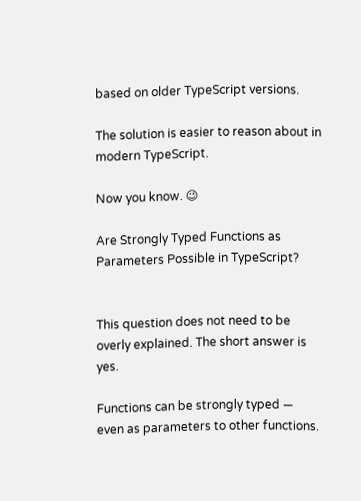based on older TypeScript versions.

The solution is easier to reason about in modern TypeScript.

Now you know. 😉

Are Strongly Typed Functions as Parameters Possible in TypeScript?


This question does not need to be overly explained. The short answer is yes.

Functions can be strongly typed — even as parameters to other functions.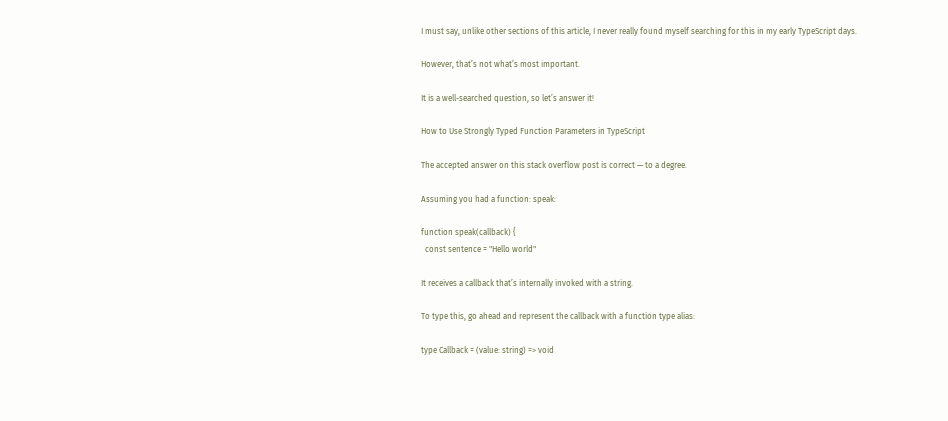I must say, unlike other sections of this article, I never really found myself searching for this in my early TypeScript days.

However, that’s not what’s most important.

It is a well-searched question, so let’s answer it!

How to Use Strongly Typed Function Parameters in TypeScript

The accepted answer on this stack overflow post is correct — to a degree.

Assuming you had a function: speak:

function speak(callback) {
  const sentence = "Hello world"

It receives a callback that’s internally invoked with a string.

To type this, go ahead and represent the callback with a function type alias:

type Callback = (value: string) => void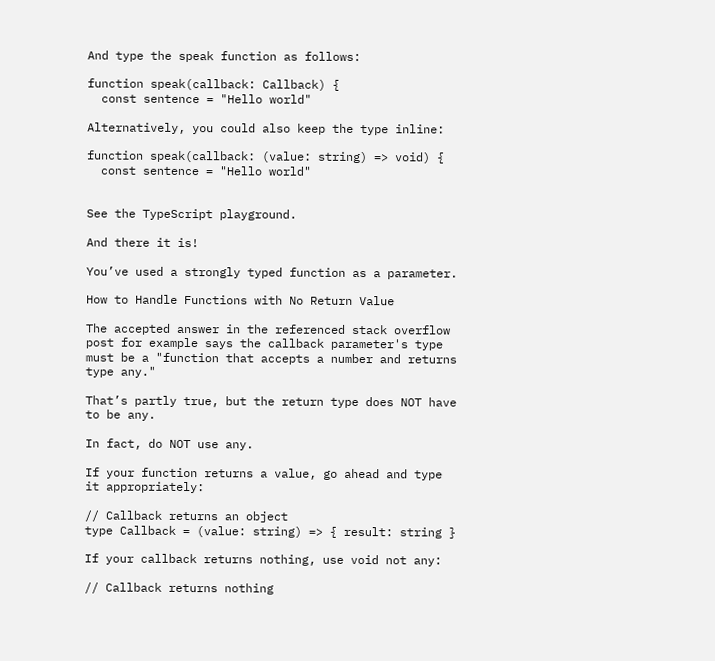And type the speak function as follows:

function speak(callback: Callback) {
  const sentence = "Hello world"

Alternatively, you could also keep the type inline:

function speak(callback: (value: string) => void) {
  const sentence = "Hello world"


See the TypeScript playground.

And there it is!

You’ve used a strongly typed function as a parameter.

How to Handle Functions with No Return Value

The accepted answer in the referenced stack overflow post for example says the callback parameter's type must be a "function that accepts a number and returns type any."

That’s partly true, but the return type does NOT have to be any.

In fact, do NOT use any.

If your function returns a value, go ahead and type it appropriately:

// Callback returns an object
type Callback = (value: string) => { result: string }

If your callback returns nothing, use void not any:

// Callback returns nothing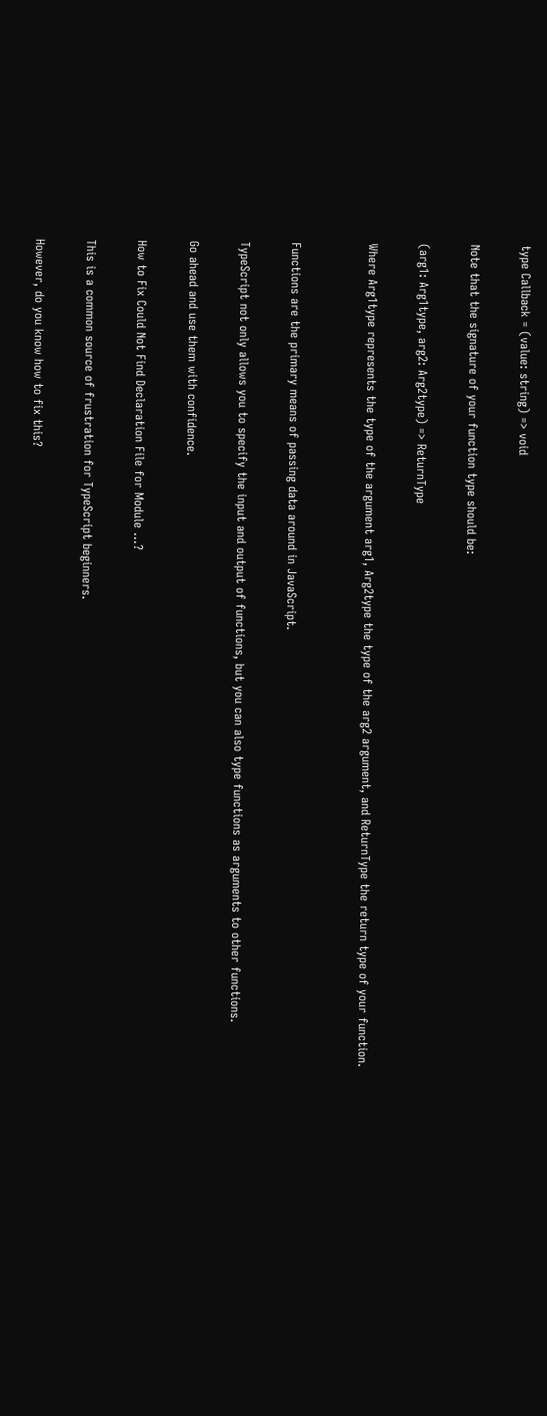type Callback = (value: string) => void

Note that the signature of your function type should be:

(arg1: Arg1type, arg2: Arg2type) => ReturnType

Where Arg1type represents the type of the argument arg1, Arg2type the type of the arg2 argument, and ReturnType the return type of your function.


Functions are the primary means of passing data around in JavaScript.

TypeScript not only allows you to specify the input and output of functions, but you can also type functions as arguments to other functions.

Go ahead and use them with confidence.

How to Fix Could Not Find Declaration File for Module …?

This is a common source of frustration for TypeScript beginners.

However, do you know how to fix this?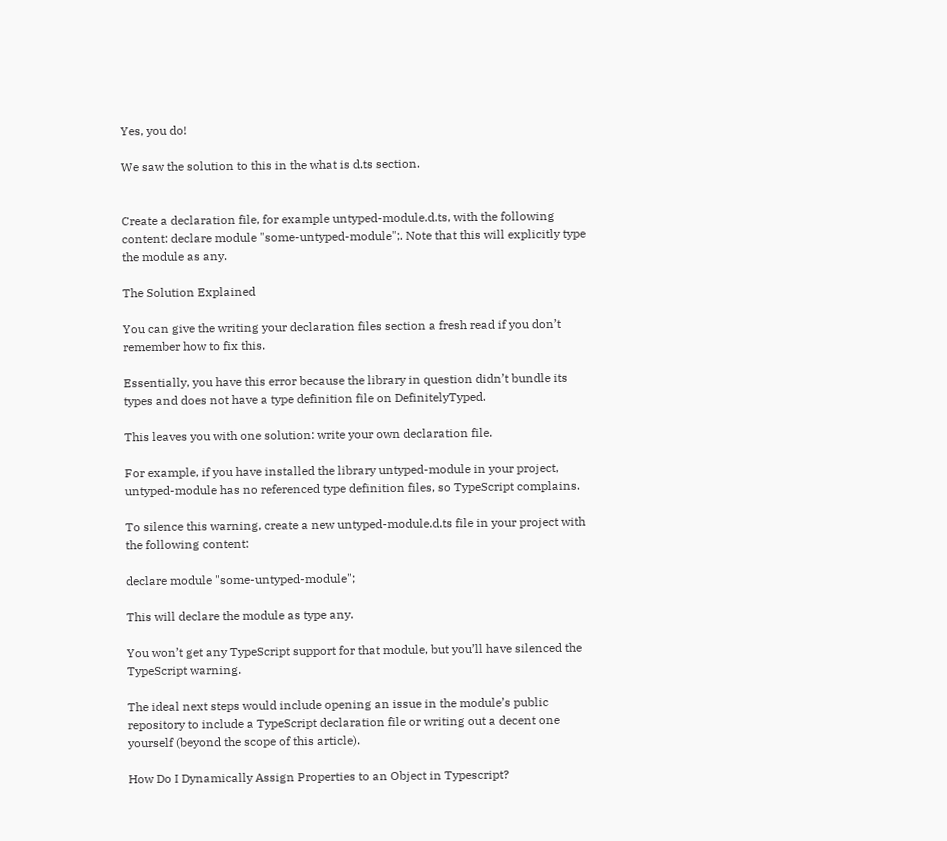Yes, you do!

We saw the solution to this in the what is d.ts section.


Create a declaration file, for example untyped-module.d.ts, with the following content: declare module "some-untyped-module";. Note that this will explicitly type the module as any.

The Solution Explained

You can give the writing your declaration files section a fresh read if you don’t remember how to fix this.

Essentially, you have this error because the library in question didn’t bundle its types and does not have a type definition file on DefinitelyTyped.

This leaves you with one solution: write your own declaration file.

For example, if you have installed the library untyped-module in your project, untyped-module has no referenced type definition files, so TypeScript complains.

To silence this warning, create a new untyped-module.d.ts file in your project with the following content:

declare module "some-untyped-module";

This will declare the module as type any.

You won’t get any TypeScript support for that module, but you’ll have silenced the TypeScript warning.

The ideal next steps would include opening an issue in the module’s public repository to include a TypeScript declaration file or writing out a decent one yourself (beyond the scope of this article).

How Do I Dynamically Assign Properties to an Object in Typescript?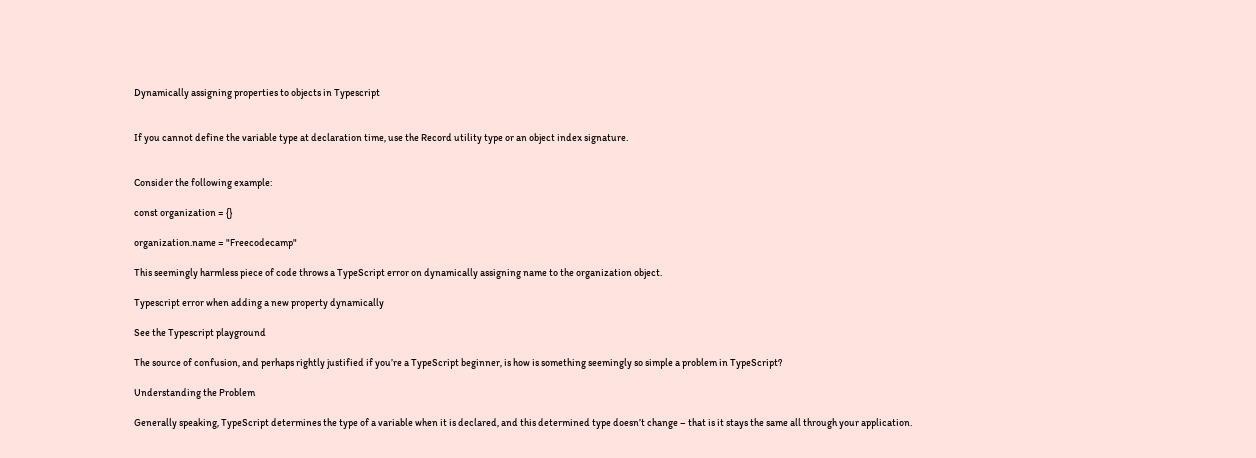Dynamically assigning properties to objects in Typescript


If you cannot define the variable type at declaration time, use the Record utility type or an object index signature.


Consider the following example:

const organization = {}

organization.name = "Freecodecamp"

This seemingly harmless piece of code throws a TypeScript error on dynamically assigning name to the organization object.

Typescript error when adding a new property dynamically

See the Typescript playground

The source of confusion, and perhaps rightly justified if you’re a TypeScript beginner, is how is something seemingly so simple a problem in TypeScript?

Understanding the Problem

Generally speaking, TypeScript determines the type of a variable when it is declared, and this determined type doesn’t change – that is it stays the same all through your application.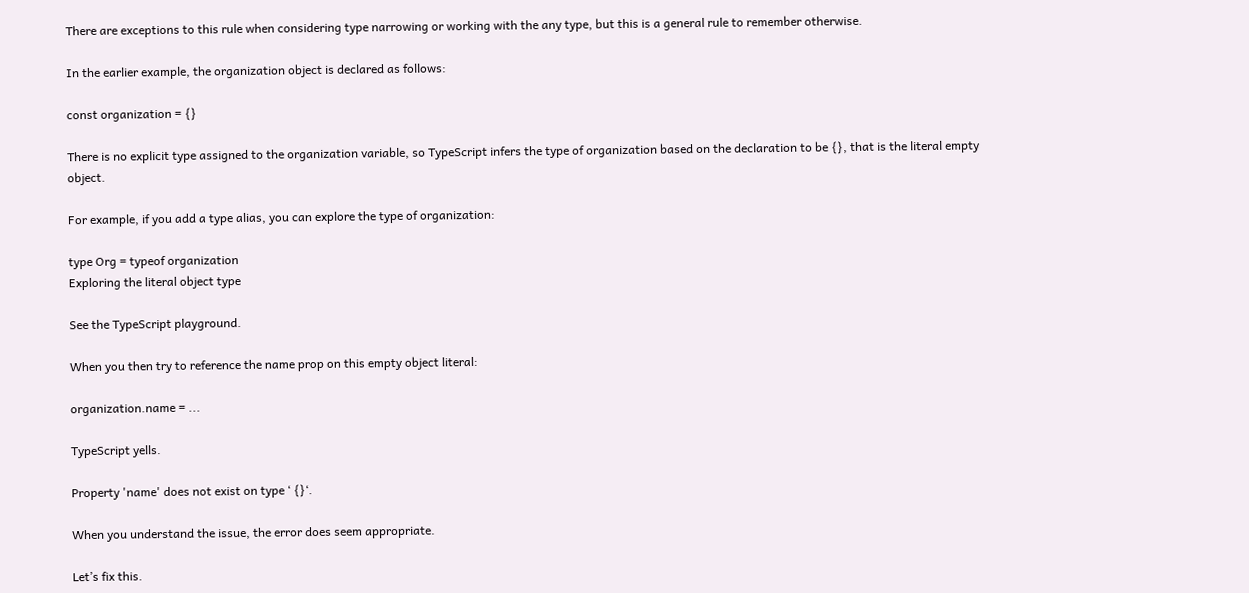There are exceptions to this rule when considering type narrowing or working with the any type, but this is a general rule to remember otherwise.

In the earlier example, the organization object is declared as follows:

const organization = {}

There is no explicit type assigned to the organization variable, so TypeScript infers the type of organization based on the declaration to be {}, that is the literal empty object.

For example, if you add a type alias, you can explore the type of organization:

type Org = typeof organization
Exploring the literal object type

See the TypeScript playground.

When you then try to reference the name prop on this empty object literal:

organization.name = ...

TypeScript yells.

Property 'name' does not exist on type ‘ {}‘.

When you understand the issue, the error does seem appropriate.

Let’s fix this.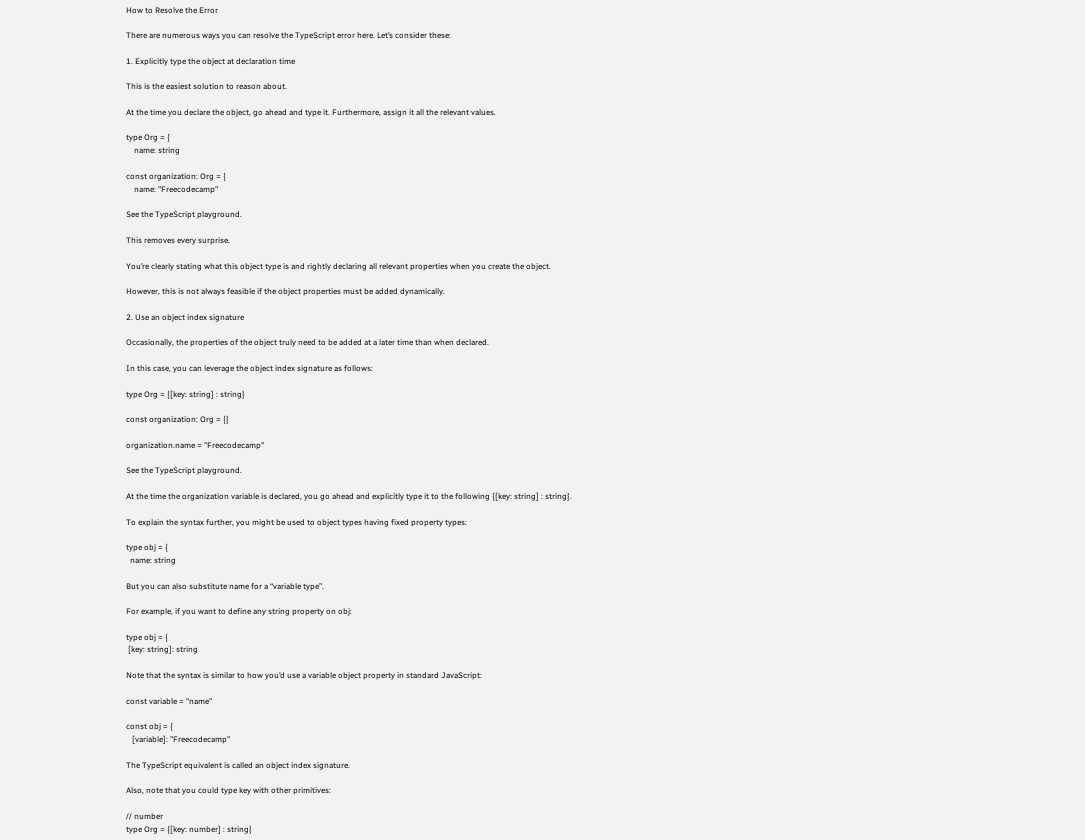How to Resolve the Error

There are numerous ways you can resolve the TypeScript error here. Let’s consider these:

1. Explicitly type the object at declaration time

This is the easiest solution to reason about.

At the time you declare the object, go ahead and type it. Furthermore, assign it all the relevant values.

type Org = {
    name: string

const organization: Org = {
    name: "Freecodecamp"

See the TypeScript playground.

This removes every surprise.

You’re clearly stating what this object type is and rightly declaring all relevant properties when you create the object.

However, this is not always feasible if the object properties must be added dynamically.

2. Use an object index signature

Occasionally, the properties of the object truly need to be added at a later time than when declared.

In this case, you can leverage the object index signature as follows:

type Org = {[key: string] : string}

const organization: Org = {}

organization.name = "Freecodecamp"

See the TypeScript playground.

At the time the organization variable is declared, you go ahead and explicitly type it to the following {[key: string] : string}.

To explain the syntax further, you might be used to object types having fixed property types:

type obj = {
  name: string

But you can also substitute name for a “variable type”.

For example, if you want to define any string property on obj:

type obj = {
 [key: string]: string

Note that the syntax is similar to how you’d use a variable object property in standard JavaScript:

const variable = "name"

const obj = {
   [variable]: "Freecodecamp"

The TypeScript equivalent is called an object index signature.

Also, note that you could type key with other primitives:

// number
type Org = {[key: number] : string}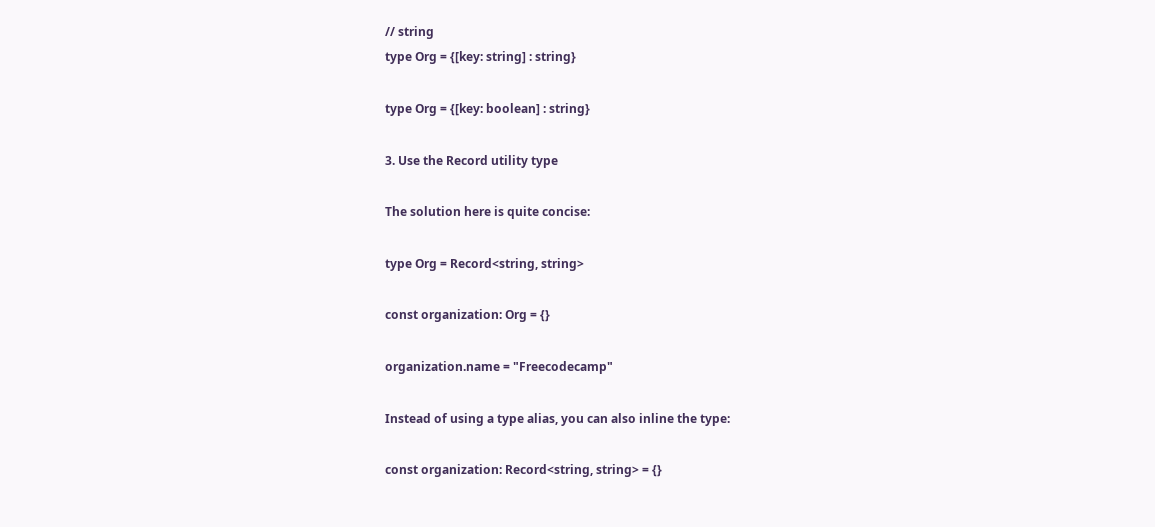// string
type Org = {[key: string] : string}

type Org = {[key: boolean] : string}

3. Use the Record utility type

The solution here is quite concise:

type Org = Record<string, string>

const organization: Org = {}

organization.name = "Freecodecamp"

Instead of using a type alias, you can also inline the type:

const organization: Record<string, string> = {}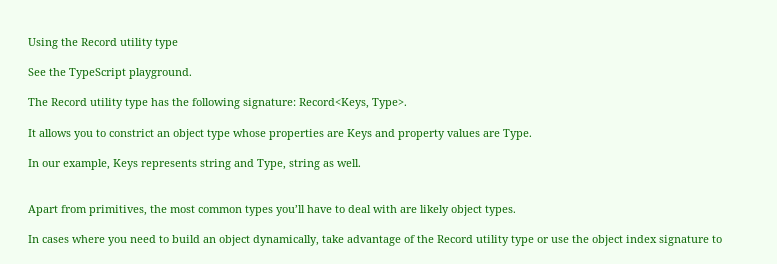Using the Record utility type

See the TypeScript playground.

The Record utility type has the following signature: Record<Keys, Type>.

It allows you to constrict an object type whose properties are Keys and property values are Type.

In our example, Keys represents string and Type, string as well.


Apart from primitives, the most common types you’ll have to deal with are likely object types.

In cases where you need to build an object dynamically, take advantage of the Record utility type or use the object index signature to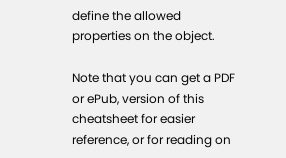define the allowed properties on the object.

Note that you can get a PDF or ePub, version of this cheatsheet for easier reference, or for reading on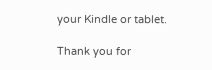your Kindle or tablet.

Thank you for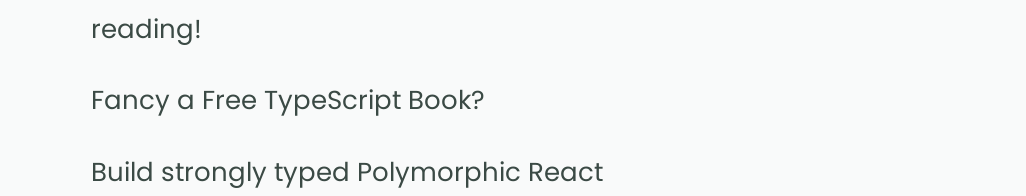reading!

Fancy a Free TypeScript Book?

Build strongly typed Polymorphic React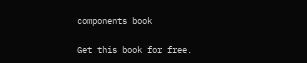components book

Get this book for free.